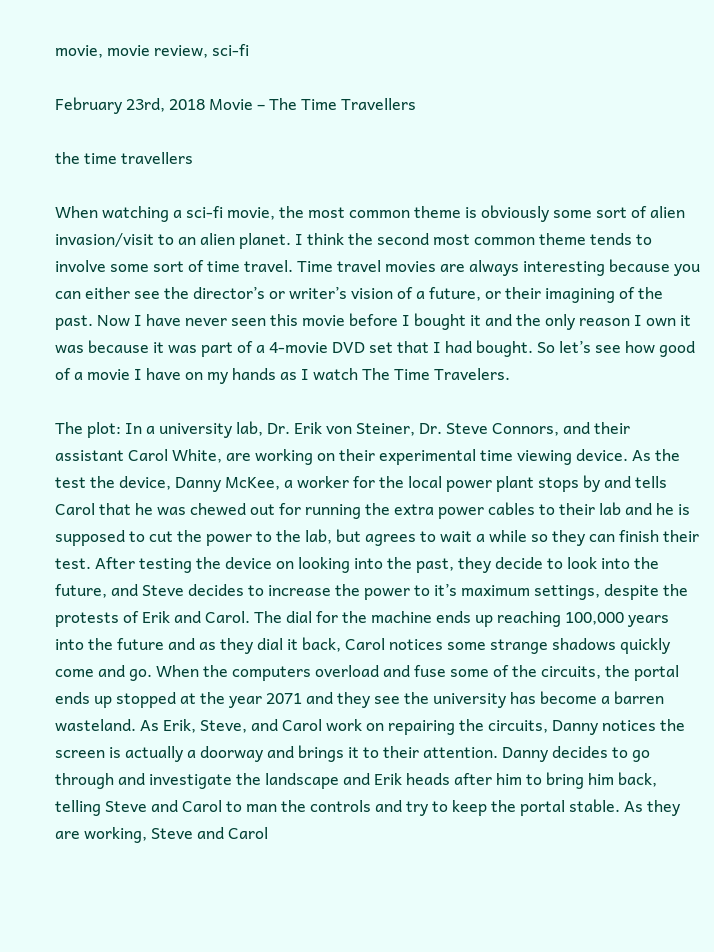movie, movie review, sci-fi

February 23rd, 2018 Movie – The Time Travellers

the time travellers

When watching a sci-fi movie, the most common theme is obviously some sort of alien invasion/visit to an alien planet. I think the second most common theme tends to involve some sort of time travel. Time travel movies are always interesting because you can either see the director’s or writer’s vision of a future, or their imagining of the past. Now I have never seen this movie before I bought it and the only reason I own it was because it was part of a 4-movie DVD set that I had bought. So let’s see how good of a movie I have on my hands as I watch The Time Travelers.

The plot: In a university lab, Dr. Erik von Steiner, Dr. Steve Connors, and their assistant Carol White, are working on their experimental time viewing device. As the test the device, Danny McKee, a worker for the local power plant stops by and tells Carol that he was chewed out for running the extra power cables to their lab and he is supposed to cut the power to the lab, but agrees to wait a while so they can finish their test. After testing the device on looking into the past, they decide to look into the future, and Steve decides to increase the power to it’s maximum settings, despite the protests of Erik and Carol. The dial for the machine ends up reaching 100,000 years into the future and as they dial it back, Carol notices some strange shadows quickly come and go. When the computers overload and fuse some of the circuits, the portal ends up stopped at the year 2071 and they see the university has become a barren wasteland. As Erik, Steve, and Carol work on repairing the circuits, Danny notices the screen is actually a doorway and brings it to their attention. Danny decides to go through and investigate the landscape and Erik heads after him to bring him back, telling Steve and Carol to man the controls and try to keep the portal stable. As they are working, Steve and Carol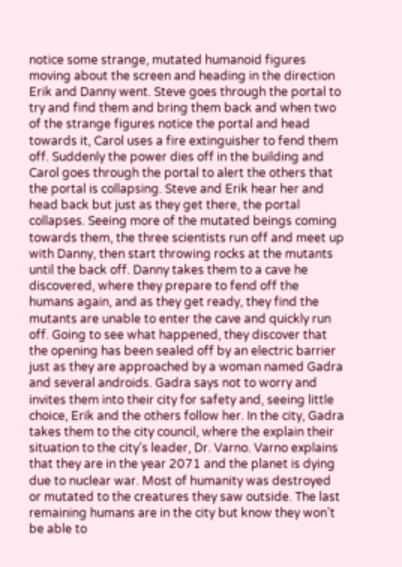notice some strange, mutated humanoid figures moving about the screen and heading in the direction Erik and Danny went. Steve goes through the portal to try and find them and bring them back and when two of the strange figures notice the portal and head towards it, Carol uses a fire extinguisher to fend them off. Suddenly the power dies off in the building and Carol goes through the portal to alert the others that the portal is collapsing. Steve and Erik hear her and head back but just as they get there, the portal collapses. Seeing more of the mutated beings coming towards them, the three scientists run off and meet up with Danny, then start throwing rocks at the mutants until the back off. Danny takes them to a cave he discovered, where they prepare to fend off the humans again, and as they get ready, they find the mutants are unable to enter the cave and quickly run off. Going to see what happened, they discover that the opening has been sealed off by an electric barrier just as they are approached by a woman named Gadra and several androids. Gadra says not to worry and invites them into their city for safety and, seeing little choice, Erik and the others follow her. In the city, Gadra takes them to the city council, where the explain their situation to the city’s leader, Dr. Varno. Varno explains that they are in the year 2071 and the planet is dying due to nuclear war. Most of humanity was destroyed or mutated to the creatures they saw outside. The last remaining humans are in the city but know they won’t be able to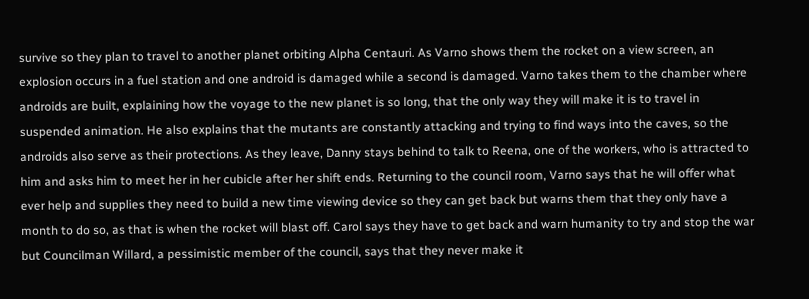survive so they plan to travel to another planet orbiting Alpha Centauri. As Varno shows them the rocket on a view screen, an explosion occurs in a fuel station and one android is damaged while a second is damaged. Varno takes them to the chamber where androids are built, explaining how the voyage to the new planet is so long, that the only way they will make it is to travel in suspended animation. He also explains that the mutants are constantly attacking and trying to find ways into the caves, so the androids also serve as their protections. As they leave, Danny stays behind to talk to Reena, one of the workers, who is attracted to him and asks him to meet her in her cubicle after her shift ends. Returning to the council room, Varno says that he will offer what ever help and supplies they need to build a new time viewing device so they can get back but warns them that they only have a month to do so, as that is when the rocket will blast off. Carol says they have to get back and warn humanity to try and stop the war but Councilman Willard, a pessimistic member of the council, says that they never make it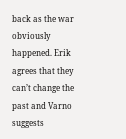back as the war obviously happened. Erik agrees that they can’t change the past and Varno suggests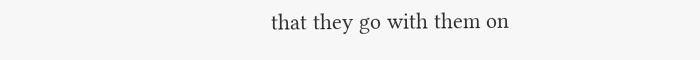that they go with them on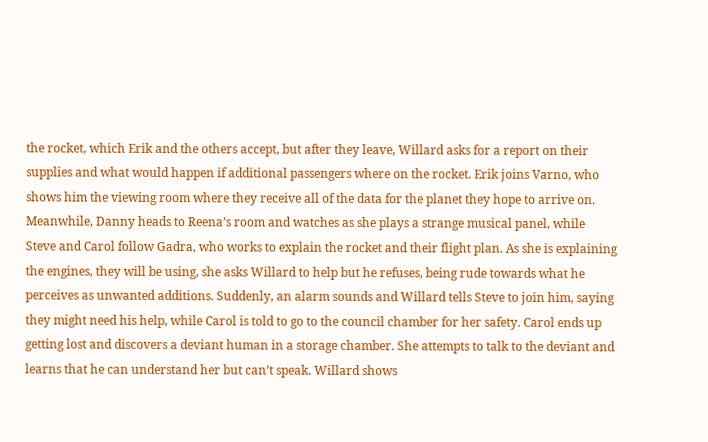the rocket, which Erik and the others accept, but after they leave, Willard asks for a report on their supplies and what would happen if additional passengers where on the rocket. Erik joins Varno, who shows him the viewing room where they receive all of the data for the planet they hope to arrive on. Meanwhile, Danny heads to Reena’s room and watches as she plays a strange musical panel, while Steve and Carol follow Gadra, who works to explain the rocket and their flight plan. As she is explaining the engines, they will be using, she asks Willard to help but he refuses, being rude towards what he perceives as unwanted additions. Suddenly, an alarm sounds and Willard tells Steve to join him, saying they might need his help, while Carol is told to go to the council chamber for her safety. Carol ends up getting lost and discovers a deviant human in a storage chamber. She attempts to talk to the deviant and learns that he can understand her but can’t speak. Willard shows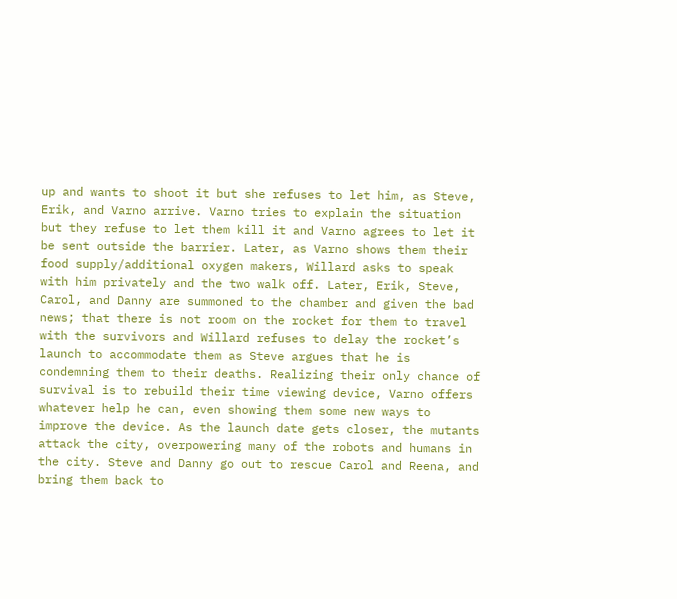up and wants to shoot it but she refuses to let him, as Steve, Erik, and Varno arrive. Varno tries to explain the situation but they refuse to let them kill it and Varno agrees to let it be sent outside the barrier. Later, as Varno shows them their food supply/additional oxygen makers, Willard asks to speak with him privately and the two walk off. Later, Erik, Steve, Carol, and Danny are summoned to the chamber and given the bad news; that there is not room on the rocket for them to travel with the survivors and Willard refuses to delay the rocket’s launch to accommodate them as Steve argues that he is condemning them to their deaths. Realizing their only chance of survival is to rebuild their time viewing device, Varno offers whatever help he can, even showing them some new ways to improve the device. As the launch date gets closer, the mutants attack the city, overpowering many of the robots and humans in the city. Steve and Danny go out to rescue Carol and Reena, and bring them back to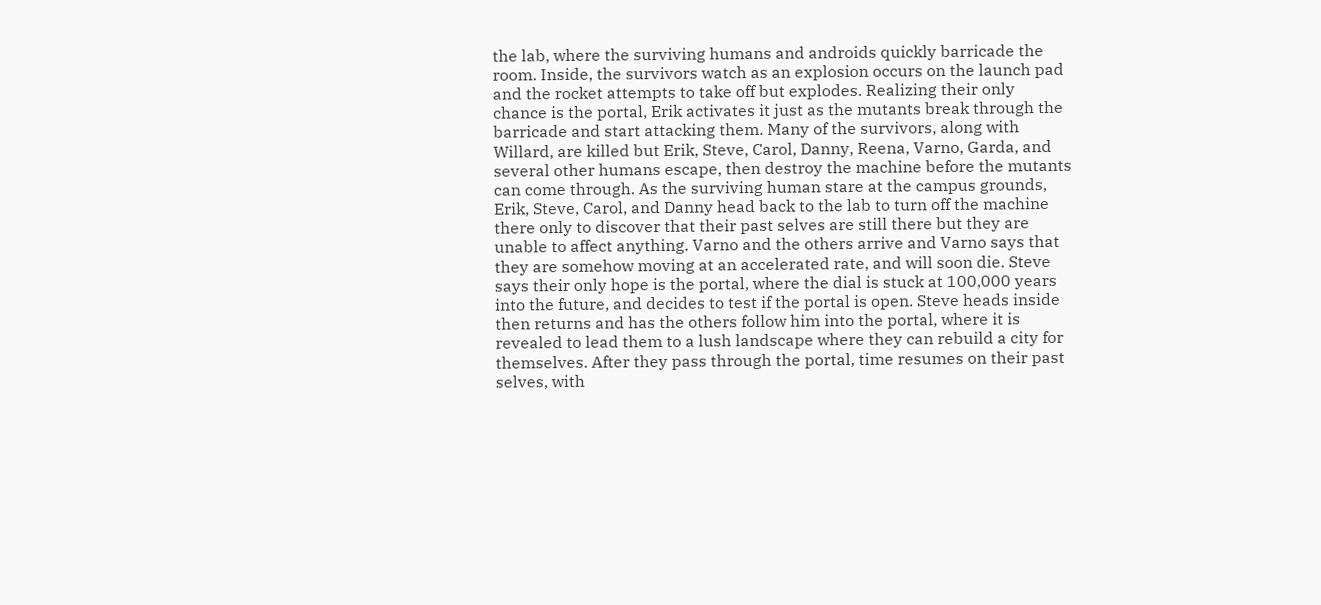the lab, where the surviving humans and androids quickly barricade the room. Inside, the survivors watch as an explosion occurs on the launch pad and the rocket attempts to take off but explodes. Realizing their only chance is the portal, Erik activates it just as the mutants break through the barricade and start attacking them. Many of the survivors, along with Willard, are killed but Erik, Steve, Carol, Danny, Reena, Varno, Garda, and several other humans escape, then destroy the machine before the mutants can come through. As the surviving human stare at the campus grounds, Erik, Steve, Carol, and Danny head back to the lab to turn off the machine there only to discover that their past selves are still there but they are unable to affect anything. Varno and the others arrive and Varno says that they are somehow moving at an accelerated rate, and will soon die. Steve says their only hope is the portal, where the dial is stuck at 100,000 years into the future, and decides to test if the portal is open. Steve heads inside then returns and has the others follow him into the portal, where it is revealed to lead them to a lush landscape where they can rebuild a city for themselves. After they pass through the portal, time resumes on their past selves, with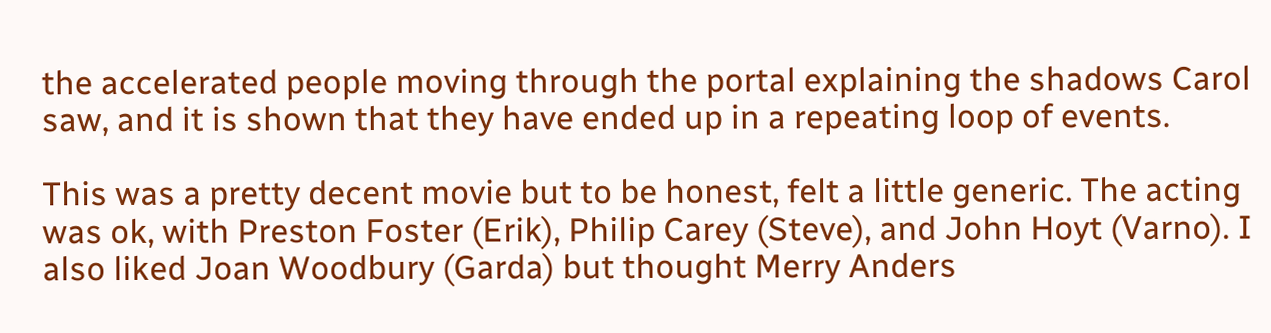the accelerated people moving through the portal explaining the shadows Carol saw, and it is shown that they have ended up in a repeating loop of events.

This was a pretty decent movie but to be honest, felt a little generic. The acting was ok, with Preston Foster (Erik), Philip Carey (Steve), and John Hoyt (Varno). I also liked Joan Woodbury (Garda) but thought Merry Anders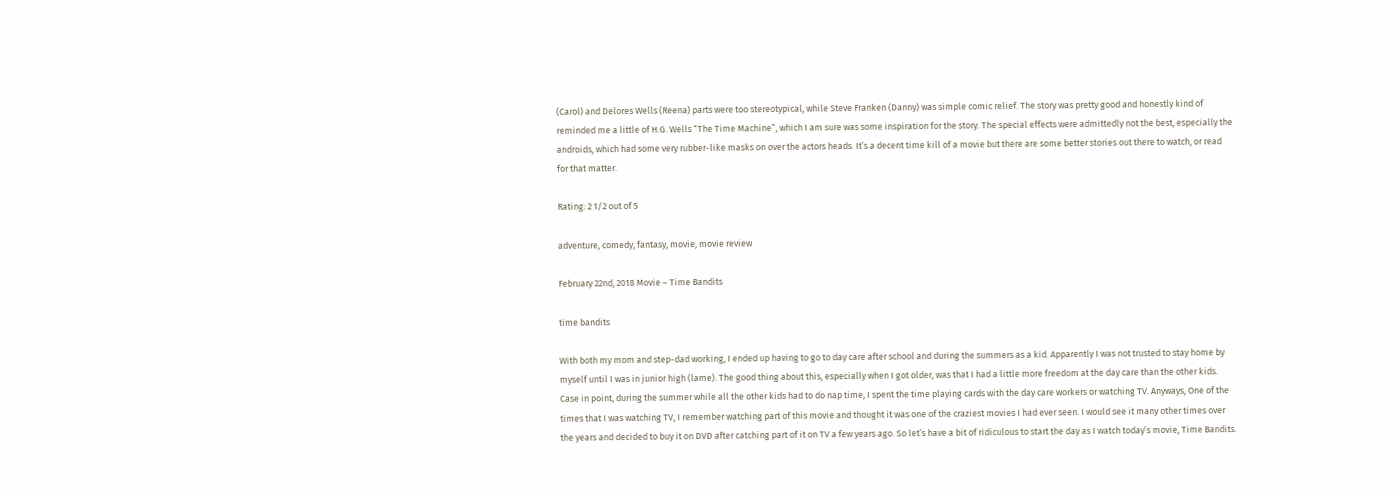(Carol) and Delores Wells (Reena) parts were too stereotypical, while Steve Franken (Danny) was simple comic relief. The story was pretty good and honestly kind of reminded me a little of H.G. Wells “The Time Machine”, which I am sure was some inspiration for the story. The special effects were admittedly not the best, especially the androids, which had some very rubber-like masks on over the actors heads. It’s a decent time kill of a movie but there are some better stories out there to watch, or read for that matter.

Rating: 2 1/2 out of 5

adventure, comedy, fantasy, movie, movie review

February 22nd, 2018 Movie – Time Bandits

time bandits

With both my mom and step-dad working, I ended up having to go to day care after school and during the summers as a kid. Apparently I was not trusted to stay home by myself until I was in junior high (lame). The good thing about this, especially when I got older, was that I had a little more freedom at the day care than the other kids. Case in point, during the summer while all the other kids had to do nap time, I spent the time playing cards with the day care workers or watching TV. Anyways, One of the times that I was watching TV, I remember watching part of this movie and thought it was one of the craziest movies I had ever seen. I would see it many other times over the years and decided to buy it on DVD after catching part of it on TV a few years ago. So let’s have a bit of ridiculous to start the day as I watch today’s movie, Time Bandits.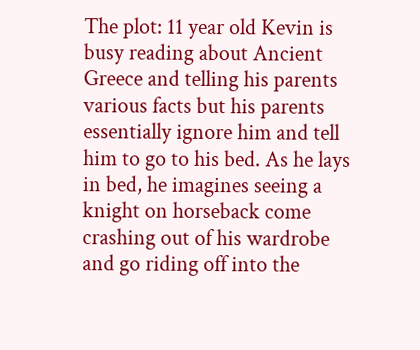The plot: 11 year old Kevin is busy reading about Ancient Greece and telling his parents various facts but his parents essentially ignore him and tell him to go to his bed. As he lays in bed, he imagines seeing a knight on horseback come crashing out of his wardrobe and go riding off into the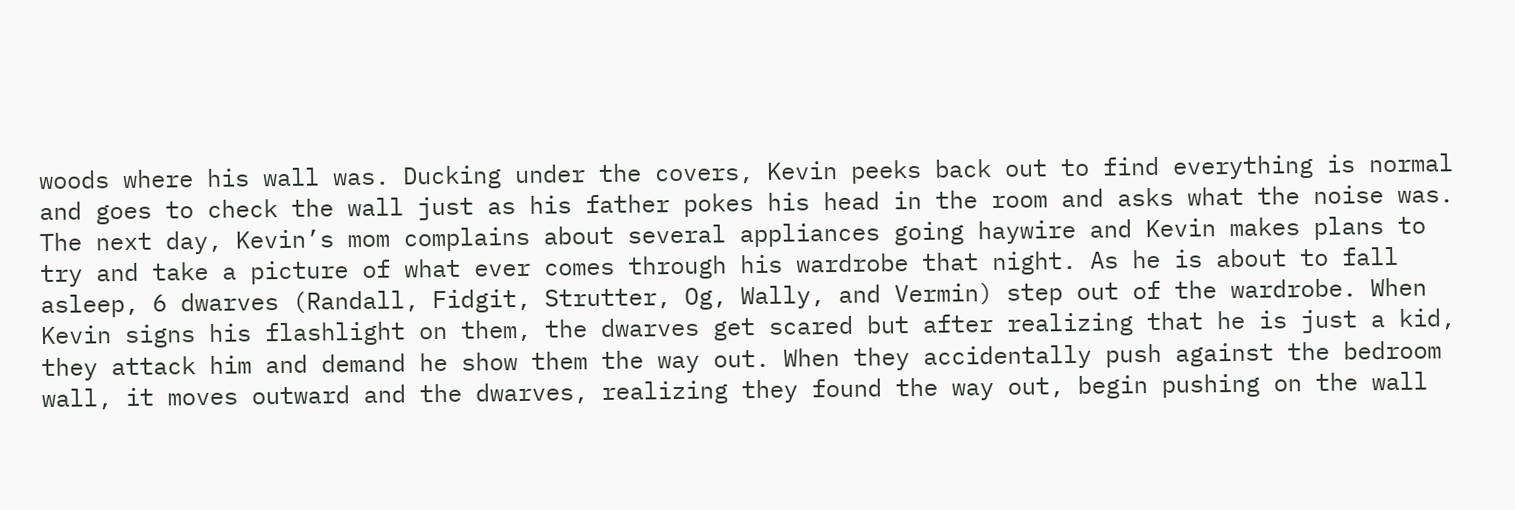woods where his wall was. Ducking under the covers, Kevin peeks back out to find everything is normal and goes to check the wall just as his father pokes his head in the room and asks what the noise was. The next day, Kevin’s mom complains about several appliances going haywire and Kevin makes plans to try and take a picture of what ever comes through his wardrobe that night. As he is about to fall asleep, 6 dwarves (Randall, Fidgit, Strutter, Og, Wally, and Vermin) step out of the wardrobe. When Kevin signs his flashlight on them, the dwarves get scared but after realizing that he is just a kid, they attack him and demand he show them the way out. When they accidentally push against the bedroom wall, it moves outward and the dwarves, realizing they found the way out, begin pushing on the wall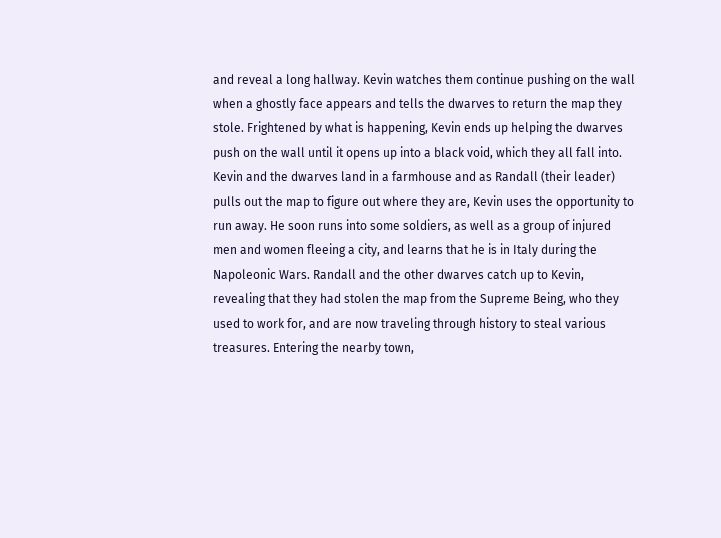and reveal a long hallway. Kevin watches them continue pushing on the wall when a ghostly face appears and tells the dwarves to return the map they stole. Frightened by what is happening, Kevin ends up helping the dwarves push on the wall until it opens up into a black void, which they all fall into. Kevin and the dwarves land in a farmhouse and as Randall (their leader) pulls out the map to figure out where they are, Kevin uses the opportunity to run away. He soon runs into some soldiers, as well as a group of injured men and women fleeing a city, and learns that he is in Italy during the Napoleonic Wars. Randall and the other dwarves catch up to Kevin, revealing that they had stolen the map from the Supreme Being, who they used to work for, and are now traveling through history to steal various treasures. Entering the nearby town,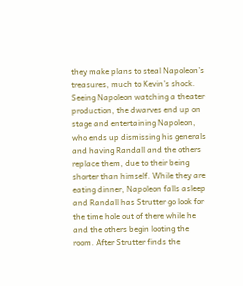they make plans to steal Napoleon’s treasures, much to Kevin’s shock. Seeing Napoleon watching a theater production, the dwarves end up on stage and entertaining Napoleon, who ends up dismissing his generals and having Randall and the others replace them, due to their being shorter than himself. While they are eating dinner, Napoleon falls asleep and Randall has Strutter go look for the time hole out of there while he and the others begin looting the room. After Strutter finds the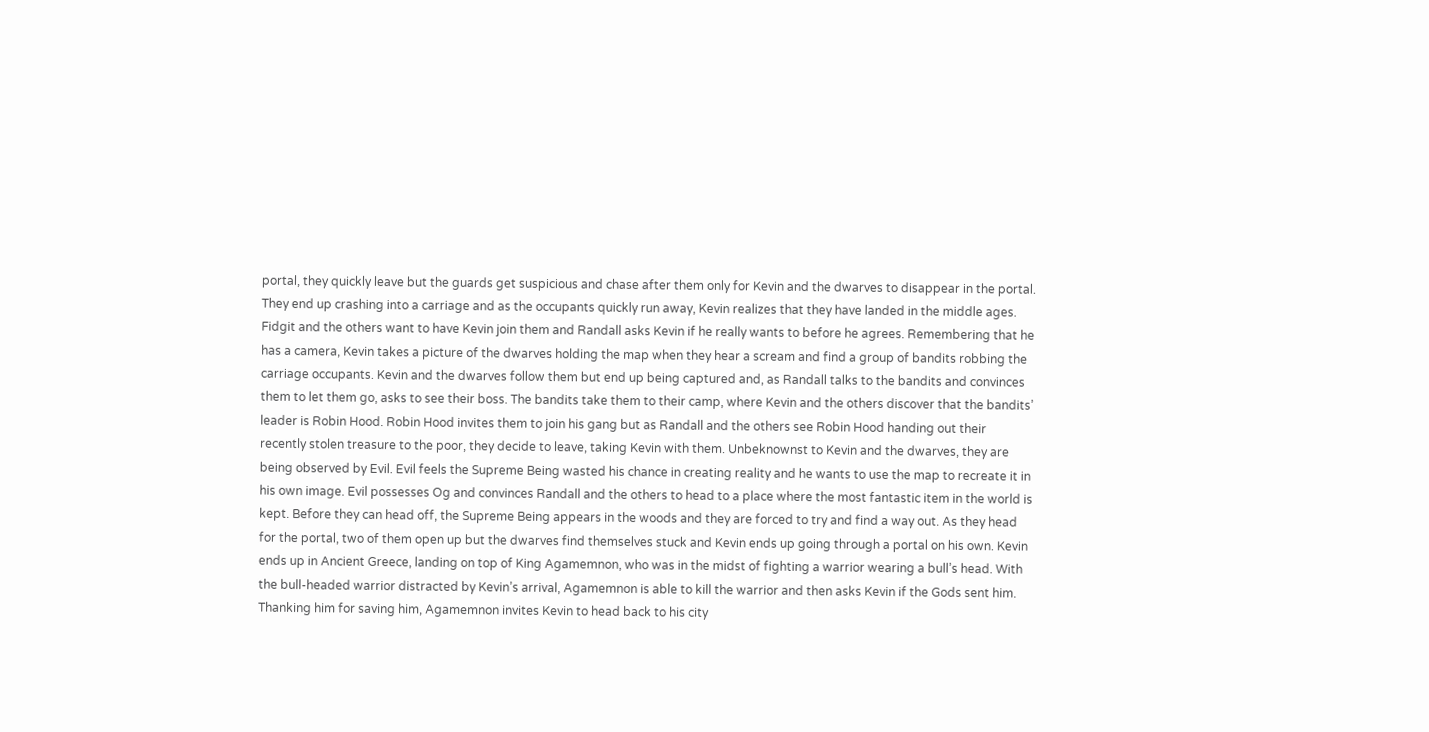portal, they quickly leave but the guards get suspicious and chase after them only for Kevin and the dwarves to disappear in the portal. They end up crashing into a carriage and as the occupants quickly run away, Kevin realizes that they have landed in the middle ages. Fidgit and the others want to have Kevin join them and Randall asks Kevin if he really wants to before he agrees. Remembering that he has a camera, Kevin takes a picture of the dwarves holding the map when they hear a scream and find a group of bandits robbing the carriage occupants. Kevin and the dwarves follow them but end up being captured and, as Randall talks to the bandits and convinces them to let them go, asks to see their boss. The bandits take them to their camp, where Kevin and the others discover that the bandits’ leader is Robin Hood. Robin Hood invites them to join his gang but as Randall and the others see Robin Hood handing out their recently stolen treasure to the poor, they decide to leave, taking Kevin with them. Unbeknownst to Kevin and the dwarves, they are being observed by Evil. Evil feels the Supreme Being wasted his chance in creating reality and he wants to use the map to recreate it in his own image. Evil possesses Og and convinces Randall and the others to head to a place where the most fantastic item in the world is kept. Before they can head off, the Supreme Being appears in the woods and they are forced to try and find a way out. As they head for the portal, two of them open up but the dwarves find themselves stuck and Kevin ends up going through a portal on his own. Kevin ends up in Ancient Greece, landing on top of King Agamemnon, who was in the midst of fighting a warrior wearing a bull’s head. With the bull-headed warrior distracted by Kevin’s arrival, Agamemnon is able to kill the warrior and then asks Kevin if the Gods sent him. Thanking him for saving him, Agamemnon invites Kevin to head back to his city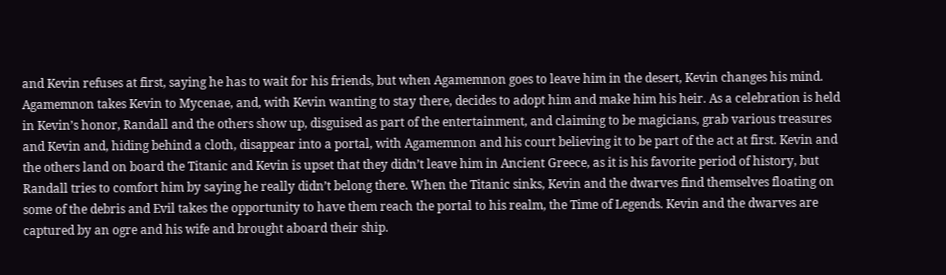and Kevin refuses at first, saying he has to wait for his friends, but when Agamemnon goes to leave him in the desert, Kevin changes his mind. Agamemnon takes Kevin to Mycenae, and, with Kevin wanting to stay there, decides to adopt him and make him his heir. As a celebration is held in Kevin’s honor, Randall and the others show up, disguised as part of the entertainment, and claiming to be magicians, grab various treasures and Kevin and, hiding behind a cloth, disappear into a portal, with Agamemnon and his court believing it to be part of the act at first. Kevin and the others land on board the Titanic and Kevin is upset that they didn’t leave him in Ancient Greece, as it is his favorite period of history, but Randall tries to comfort him by saying he really didn’t belong there. When the Titanic sinks, Kevin and the dwarves find themselves floating on some of the debris and Evil takes the opportunity to have them reach the portal to his realm, the Time of Legends. Kevin and the dwarves are captured by an ogre and his wife and brought aboard their ship.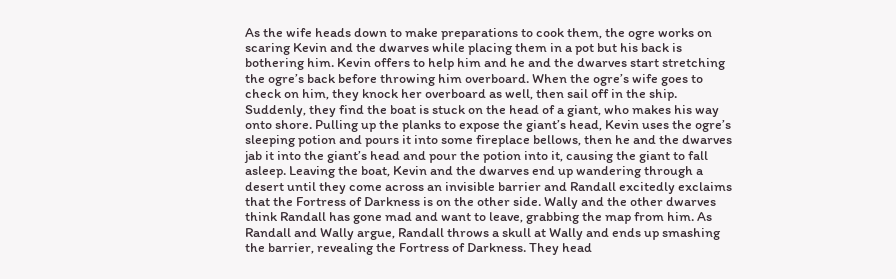As the wife heads down to make preparations to cook them, the ogre works on scaring Kevin and the dwarves while placing them in a pot but his back is bothering him. Kevin offers to help him and he and the dwarves start stretching the ogre’s back before throwing him overboard. When the ogre’s wife goes to check on him, they knock her overboard as well, then sail off in the ship. Suddenly, they find the boat is stuck on the head of a giant, who makes his way onto shore. Pulling up the planks to expose the giant’s head, Kevin uses the ogre’s sleeping potion and pours it into some fireplace bellows, then he and the dwarves jab it into the giant’s head and pour the potion into it, causing the giant to fall asleep. Leaving the boat, Kevin and the dwarves end up wandering through a desert until they come across an invisible barrier and Randall excitedly exclaims that the Fortress of Darkness is on the other side. Wally and the other dwarves think Randall has gone mad and want to leave, grabbing the map from him. As Randall and Wally argue, Randall throws a skull at Wally and ends up smashing the barrier, revealing the Fortress of Darkness. They head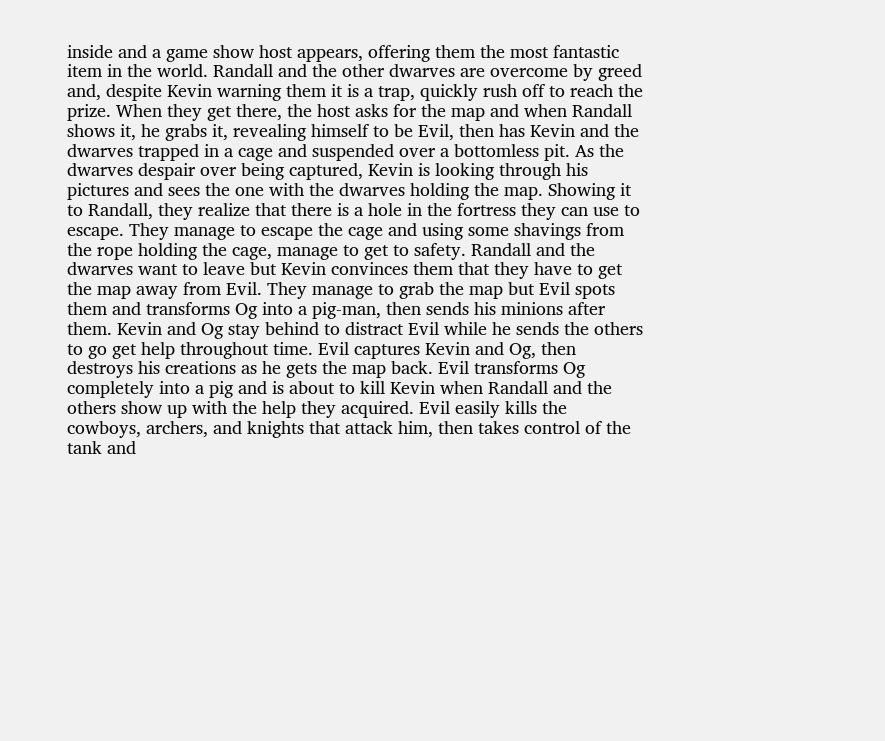inside and a game show host appears, offering them the most fantastic item in the world. Randall and the other dwarves are overcome by greed and, despite Kevin warning them it is a trap, quickly rush off to reach the prize. When they get there, the host asks for the map and when Randall shows it, he grabs it, revealing himself to be Evil, then has Kevin and the dwarves trapped in a cage and suspended over a bottomless pit. As the dwarves despair over being captured, Kevin is looking through his pictures and sees the one with the dwarves holding the map. Showing it to Randall, they realize that there is a hole in the fortress they can use to escape. They manage to escape the cage and using some shavings from the rope holding the cage, manage to get to safety. Randall and the dwarves want to leave but Kevin convinces them that they have to get the map away from Evil. They manage to grab the map but Evil spots them and transforms Og into a pig-man, then sends his minions after them. Kevin and Og stay behind to distract Evil while he sends the others to go get help throughout time. Evil captures Kevin and Og, then destroys his creations as he gets the map back. Evil transforms Og completely into a pig and is about to kill Kevin when Randall and the others show up with the help they acquired. Evil easily kills the cowboys, archers, and knights that attack him, then takes control of the tank and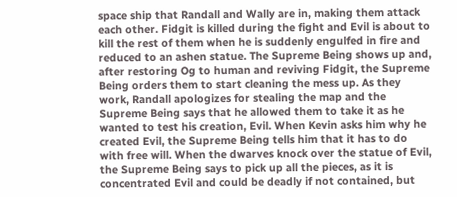space ship that Randall and Wally are in, making them attack each other. Fidgit is killed during the fight and Evil is about to kill the rest of them when he is suddenly engulfed in fire and reduced to an ashen statue. The Supreme Being shows up and, after restoring Og to human and reviving Fidgit, the Supreme Being orders them to start cleaning the mess up. As they work, Randall apologizes for stealing the map and the Supreme Being says that he allowed them to take it as he wanted to test his creation, Evil. When Kevin asks him why he created Evil, the Supreme Being tells him that it has to do with free will. When the dwarves knock over the statue of Evil, the Supreme Being says to pick up all the pieces, as it is concentrated Evil and could be deadly if not contained, but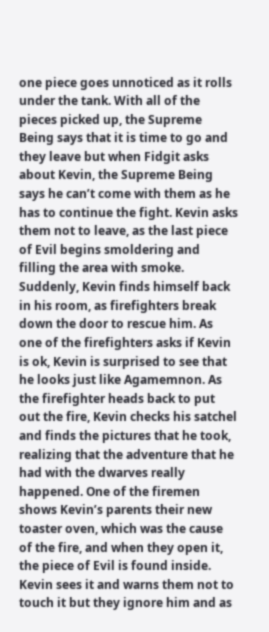one piece goes unnoticed as it rolls under the tank. With all of the pieces picked up, the Supreme Being says that it is time to go and they leave but when Fidgit asks about Kevin, the Supreme Being says he can’t come with them as he has to continue the fight. Kevin asks them not to leave, as the last piece of Evil begins smoldering and filling the area with smoke. Suddenly, Kevin finds himself back in his room, as firefighters break down the door to rescue him. As one of the firefighters asks if Kevin is ok, Kevin is surprised to see that he looks just like Agamemnon. As the firefighter heads back to put out the fire, Kevin checks his satchel and finds the pictures that he took, realizing that the adventure that he had with the dwarves really happened. One of the firemen shows Kevin’s parents their new toaster oven, which was the cause of the fire, and when they open it, the piece of Evil is found inside. Kevin sees it and warns them not to touch it but they ignore him and as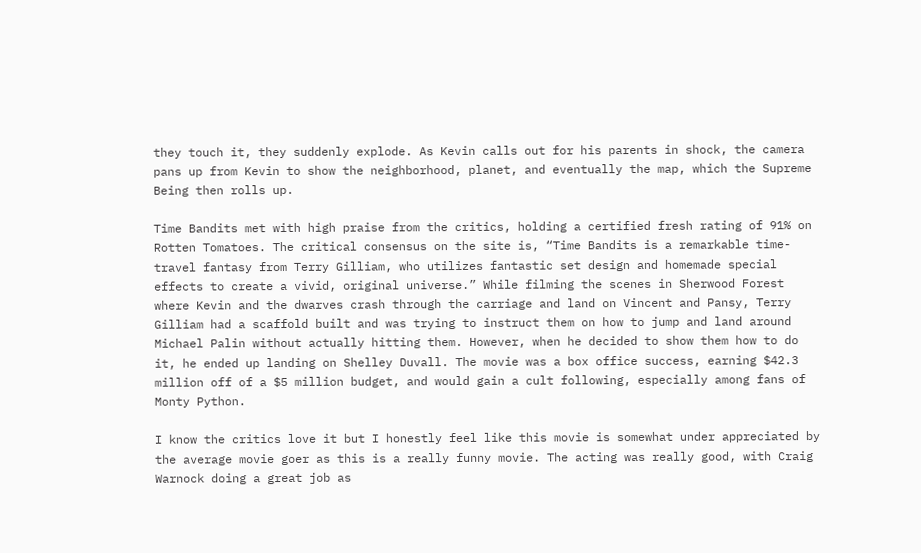they touch it, they suddenly explode. As Kevin calls out for his parents in shock, the camera pans up from Kevin to show the neighborhood, planet, and eventually the map, which the Supreme Being then rolls up.

Time Bandits met with high praise from the critics, holding a certified fresh rating of 91% on Rotten Tomatoes. The critical consensus on the site is, “Time Bandits is a remarkable time-travel fantasy from Terry Gilliam, who utilizes fantastic set design and homemade special effects to create a vivid, original universe.” While filming the scenes in Sherwood Forest where Kevin and the dwarves crash through the carriage and land on Vincent and Pansy, Terry Gilliam had a scaffold built and was trying to instruct them on how to jump and land around Michael Palin without actually hitting them. However, when he decided to show them how to do it, he ended up landing on Shelley Duvall. The movie was a box office success, earning $42.3 million off of a $5 million budget, and would gain a cult following, especially among fans of Monty Python.

I know the critics love it but I honestly feel like this movie is somewhat under appreciated by the average movie goer as this is a really funny movie. The acting was really good, with Craig Warnock doing a great job as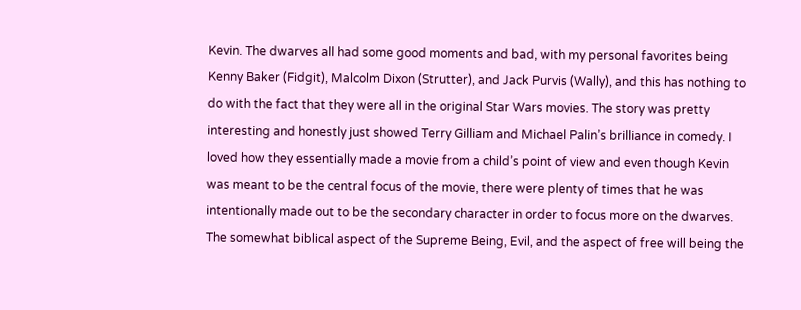Kevin. The dwarves all had some good moments and bad, with my personal favorites being Kenny Baker (Fidgit), Malcolm Dixon (Strutter), and Jack Purvis (Wally), and this has nothing to do with the fact that they were all in the original Star Wars movies. The story was pretty interesting and honestly just showed Terry Gilliam and Michael Palin’s brilliance in comedy. I loved how they essentially made a movie from a child’s point of view and even though Kevin was meant to be the central focus of the movie, there were plenty of times that he was intentionally made out to be the secondary character in order to focus more on the dwarves. The somewhat biblical aspect of the Supreme Being, Evil, and the aspect of free will being the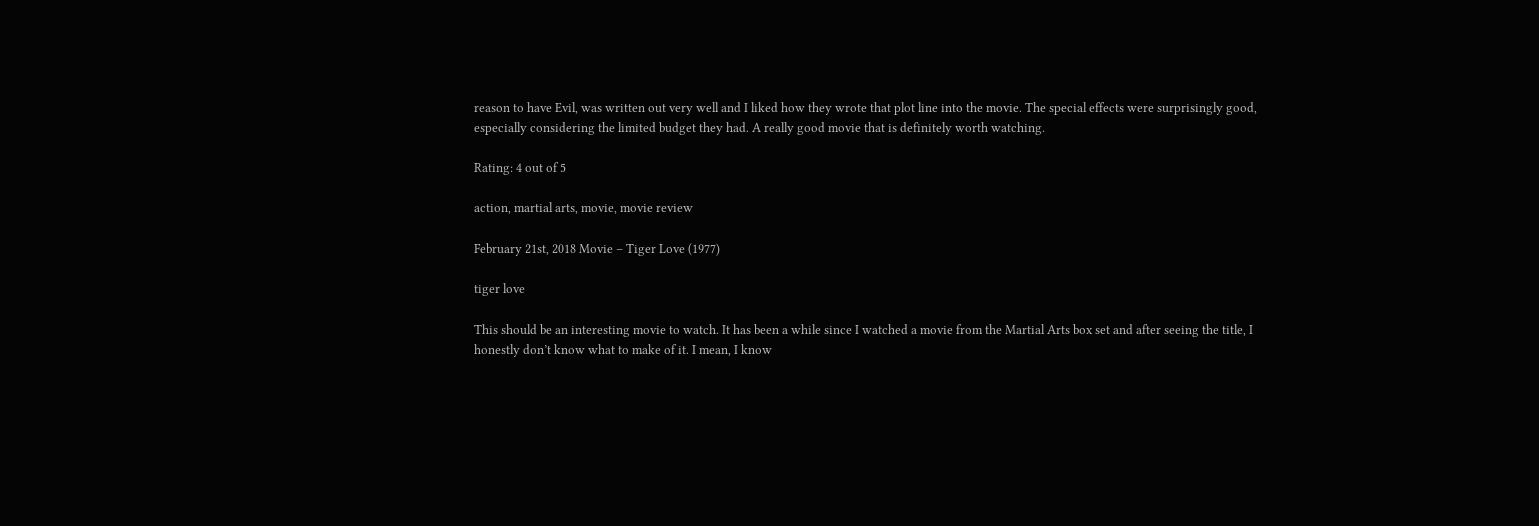reason to have Evil, was written out very well and I liked how they wrote that plot line into the movie. The special effects were surprisingly good, especially considering the limited budget they had. A really good movie that is definitely worth watching.

Rating: 4 out of 5

action, martial arts, movie, movie review

February 21st, 2018 Movie – Tiger Love (1977)

tiger love

This should be an interesting movie to watch. It has been a while since I watched a movie from the Martial Arts box set and after seeing the title, I honestly don’t know what to make of it. I mean, I know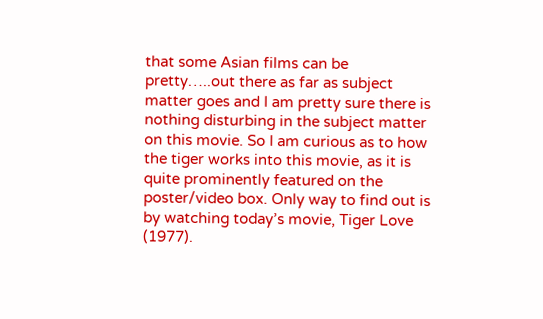that some Asian films can be pretty…..out there as far as subject matter goes and I am pretty sure there is nothing disturbing in the subject matter on this movie. So I am curious as to how the tiger works into this movie, as it is quite prominently featured on the poster/video box. Only way to find out is by watching today’s movie, Tiger Love (1977).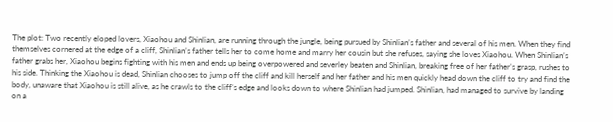The plot: Two recently eloped lovers, Xiaohou and Shinlian, are running through the jungle, being pursued by Shinlian’s father and several of his men. When they find themselves cornered at the edge of a cliff, Shinlian’s father tells her to come home and marry her cousin but she refuses, saying she loves Xiaohou. When Shinlian’s father grabs her, Xiaohou begins fighting with his men and ends up being overpowered and severley beaten and Shinlian, breaking free of her father’s grasp, rushes to his side. Thinking the Xiaohou is dead, Shinlian chooses to jump off the cliff and kill herself and her father and his men quickly head down the cliff to try and find the body, unaware that Xiaohou is still alive, as he crawls to the cliff’s edge and looks down to where Shinlian had jumped. Shinlian, had managed to survive by landing on a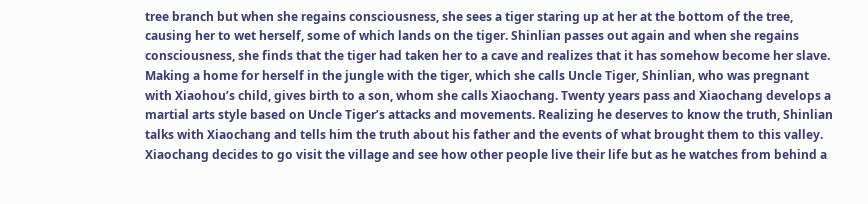tree branch but when she regains consciousness, she sees a tiger staring up at her at the bottom of the tree, causing her to wet herself, some of which lands on the tiger. Shinlian passes out again and when she regains consciousness, she finds that the tiger had taken her to a cave and realizes that it has somehow become her slave. Making a home for herself in the jungle with the tiger, which she calls Uncle Tiger, Shinlian, who was pregnant with Xiaohou’s child, gives birth to a son, whom she calls Xiaochang. Twenty years pass and Xiaochang develops a martial arts style based on Uncle Tiger’s attacks and movements. Realizing he deserves to know the truth, Shinlian talks with Xiaochang and tells him the truth about his father and the events of what brought them to this valley. Xiaochang decides to go visit the village and see how other people live their life but as he watches from behind a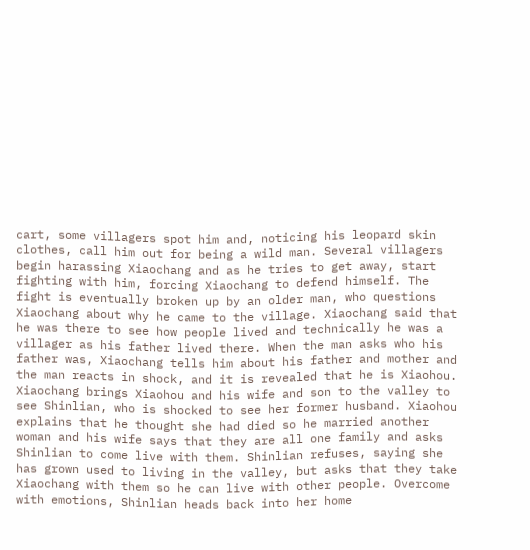cart, some villagers spot him and, noticing his leopard skin clothes, call him out for being a wild man. Several villagers begin harassing Xiaochang and as he tries to get away, start fighting with him, forcing Xiaochang to defend himself. The fight is eventually broken up by an older man, who questions Xiaochang about why he came to the village. Xiaochang said that he was there to see how people lived and technically he was a villager as his father lived there. When the man asks who his father was, Xiaochang tells him about his father and mother and the man reacts in shock, and it is revealed that he is Xiaohou. Xiaochang brings Xiaohou and his wife and son to the valley to see Shinlian, who is shocked to see her former husband. Xiaohou explains that he thought she had died so he married another woman and his wife says that they are all one family and asks Shinlian to come live with them. Shinlian refuses, saying she has grown used to living in the valley, but asks that they take Xiaochang with them so he can live with other people. Overcome with emotions, Shinlian heads back into her home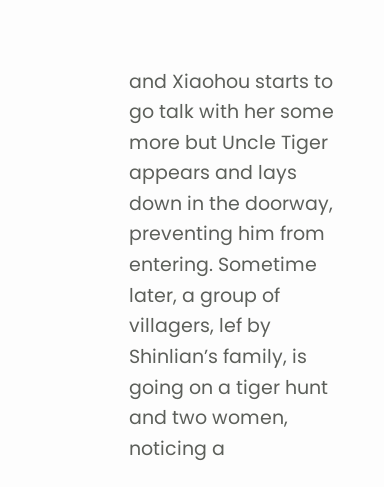and Xiaohou starts to go talk with her some more but Uncle Tiger appears and lays down in the doorway, preventing him from entering. Sometime later, a group of villagers, lef by Shinlian’s family, is going on a tiger hunt and two women, noticing a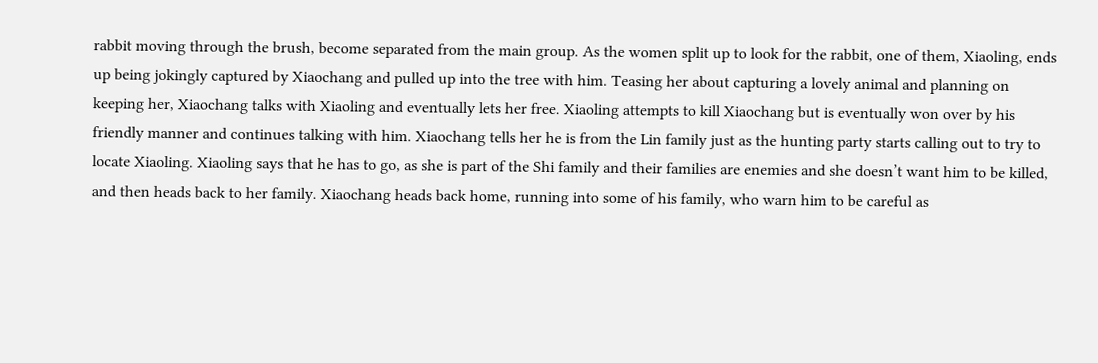rabbit moving through the brush, become separated from the main group. As the women split up to look for the rabbit, one of them, Xiaoling, ends up being jokingly captured by Xiaochang and pulled up into the tree with him. Teasing her about capturing a lovely animal and planning on keeping her, Xiaochang talks with Xiaoling and eventually lets her free. Xiaoling attempts to kill Xiaochang but is eventually won over by his friendly manner and continues talking with him. Xiaochang tells her he is from the Lin family just as the hunting party starts calling out to try to locate Xiaoling. Xiaoling says that he has to go, as she is part of the Shi family and their families are enemies and she doesn’t want him to be killed, and then heads back to her family. Xiaochang heads back home, running into some of his family, who warn him to be careful as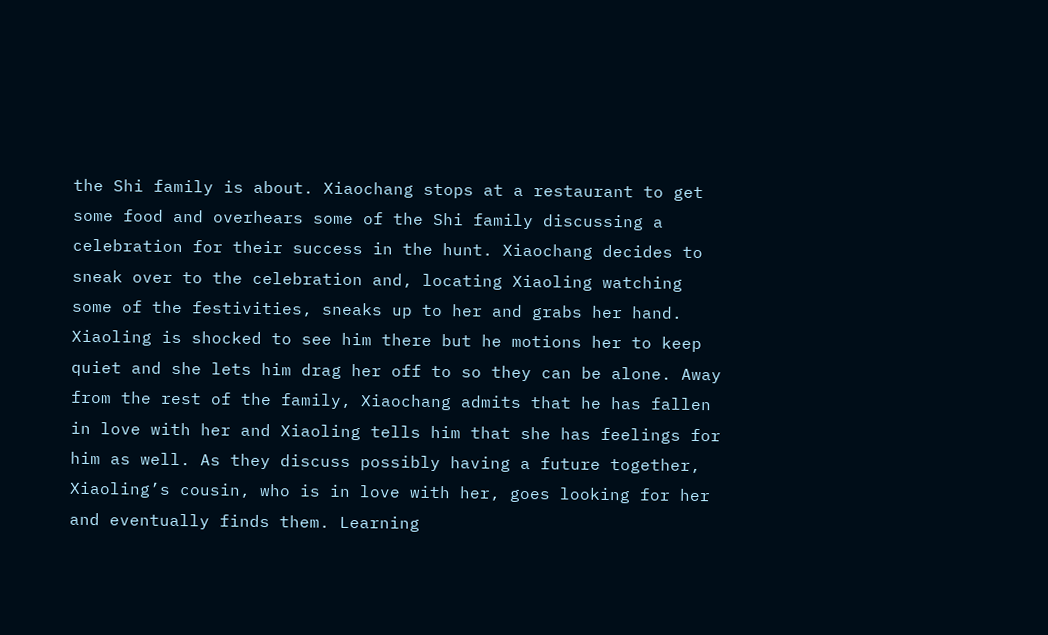the Shi family is about. Xiaochang stops at a restaurant to get some food and overhears some of the Shi family discussing a celebration for their success in the hunt. Xiaochang decides to sneak over to the celebration and, locating Xiaoling watching some of the festivities, sneaks up to her and grabs her hand. Xiaoling is shocked to see him there but he motions her to keep quiet and she lets him drag her off to so they can be alone. Away from the rest of the family, Xiaochang admits that he has fallen in love with her and Xiaoling tells him that she has feelings for him as well. As they discuss possibly having a future together, Xiaoling’s cousin, who is in love with her, goes looking for her and eventually finds them. Learning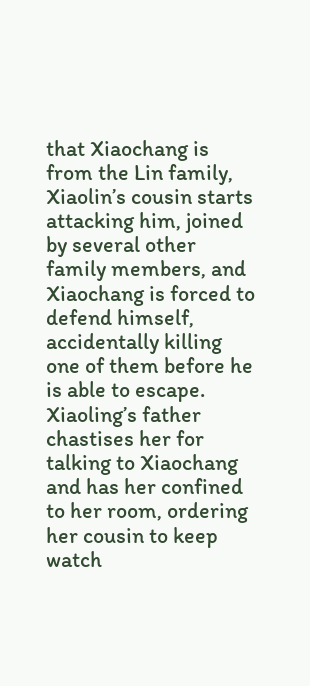that Xiaochang is from the Lin family, Xiaolin’s cousin starts attacking him, joined by several other family members, and Xiaochang is forced to defend himself, accidentally killing one of them before he is able to escape. Xiaoling’s father chastises her for talking to Xiaochang and has her confined to her room, ordering her cousin to keep watch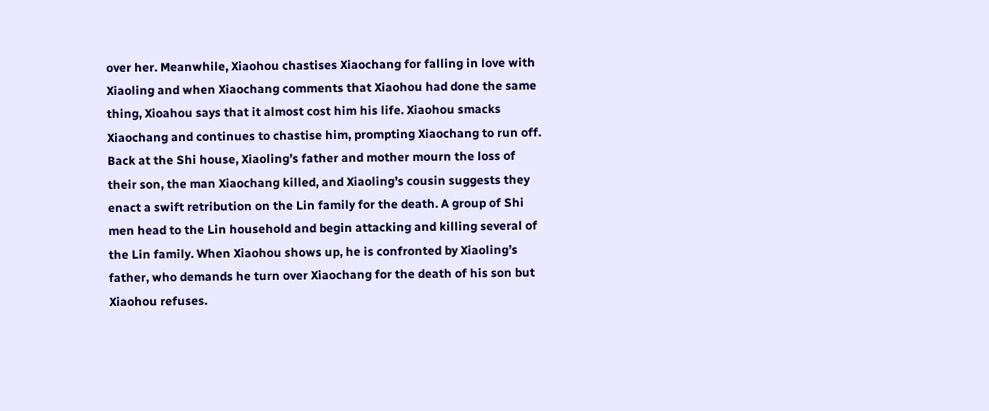over her. Meanwhile, Xiaohou chastises Xiaochang for falling in love with Xiaoling and when Xiaochang comments that Xiaohou had done the same thing, Xioahou says that it almost cost him his life. Xiaohou smacks Xiaochang and continues to chastise him, prompting Xiaochang to run off. Back at the Shi house, Xiaoling’s father and mother mourn the loss of their son, the man Xiaochang killed, and Xiaoling’s cousin suggests they enact a swift retribution on the Lin family for the death. A group of Shi men head to the Lin household and begin attacking and killing several of the Lin family. When Xiaohou shows up, he is confronted by Xiaoling’s father, who demands he turn over Xiaochang for the death of his son but Xiaohou refuses.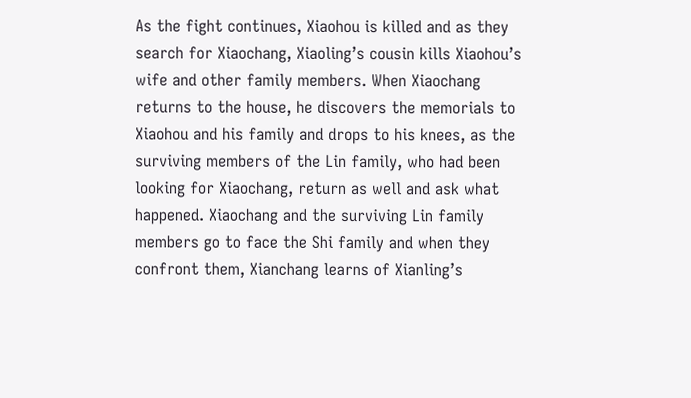As the fight continues, Xiaohou is killed and as they search for Xiaochang, Xiaoling’s cousin kills Xiaohou’s wife and other family members. When Xiaochang returns to the house, he discovers the memorials to Xiaohou and his family and drops to his knees, as the surviving members of the Lin family, who had been looking for Xiaochang, return as well and ask what happened. Xiaochang and the surviving Lin family members go to face the Shi family and when they confront them, Xianchang learns of Xianling’s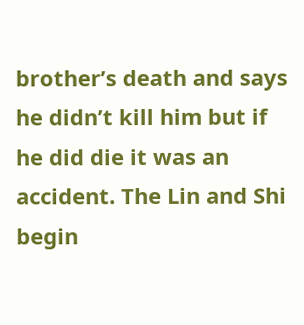brother’s death and says he didn’t kill him but if he did die it was an accident. The Lin and Shi begin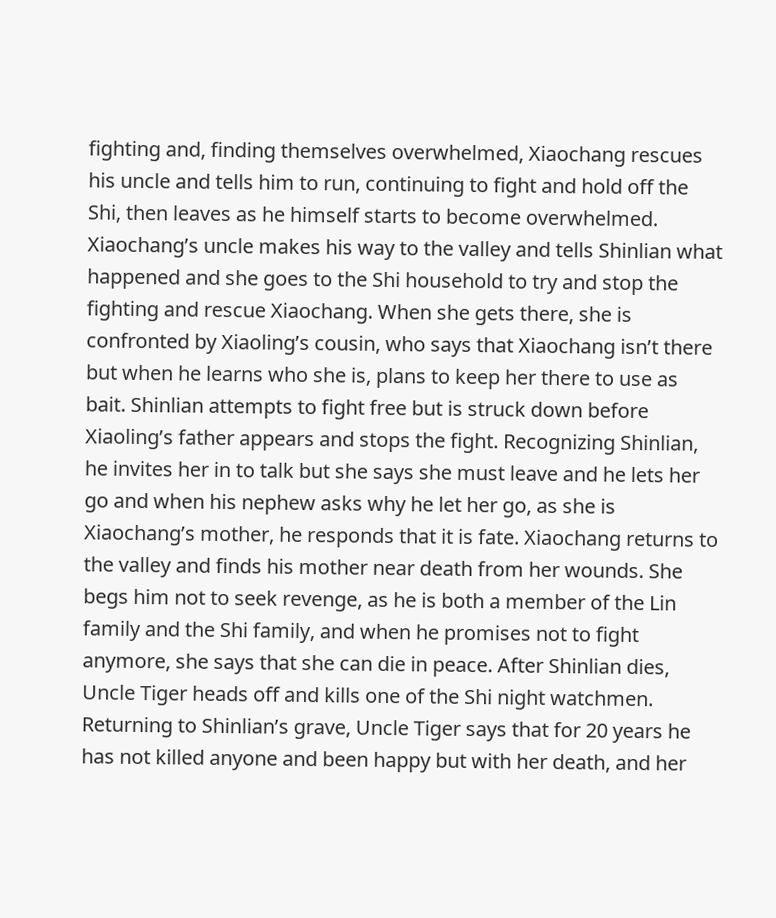fighting and, finding themselves overwhelmed, Xiaochang rescues his uncle and tells him to run, continuing to fight and hold off the Shi, then leaves as he himself starts to become overwhelmed. Xiaochang’s uncle makes his way to the valley and tells Shinlian what happened and she goes to the Shi household to try and stop the fighting and rescue Xiaochang. When she gets there, she is confronted by Xiaoling’s cousin, who says that Xiaochang isn’t there but when he learns who she is, plans to keep her there to use as bait. Shinlian attempts to fight free but is struck down before Xiaoling’s father appears and stops the fight. Recognizing Shinlian, he invites her in to talk but she says she must leave and he lets her go and when his nephew asks why he let her go, as she is Xiaochang’s mother, he responds that it is fate. Xiaochang returns to the valley and finds his mother near death from her wounds. She begs him not to seek revenge, as he is both a member of the Lin family and the Shi family, and when he promises not to fight anymore, she says that she can die in peace. After Shinlian dies, Uncle Tiger heads off and kills one of the Shi night watchmen. Returning to Shinlian’s grave, Uncle Tiger says that for 20 years he has not killed anyone and been happy but with her death, and her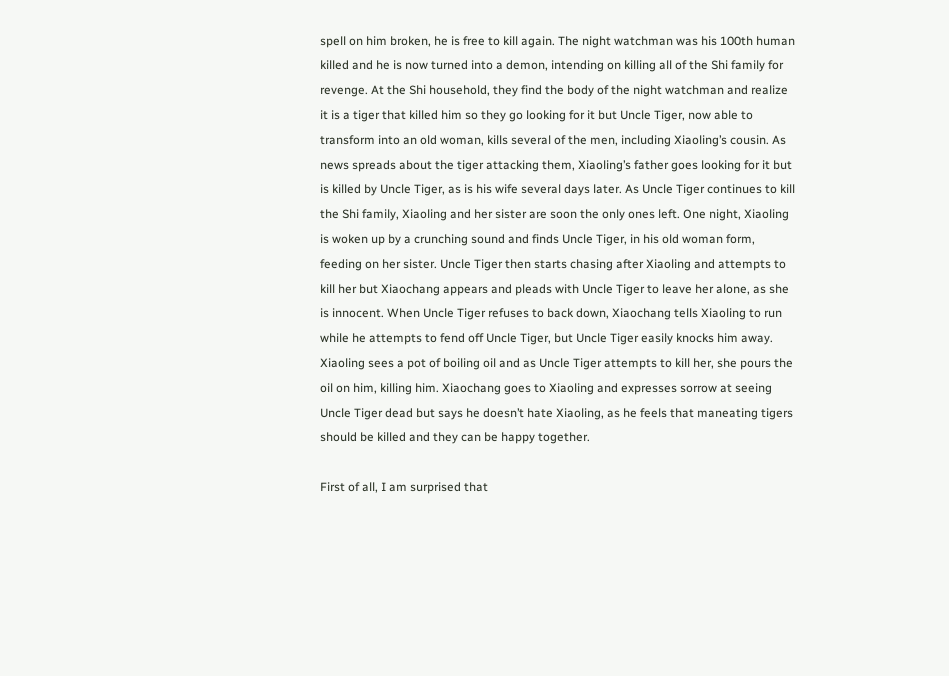spell on him broken, he is free to kill again. The night watchman was his 100th human killed and he is now turned into a demon, intending on killing all of the Shi family for revenge. At the Shi household, they find the body of the night watchman and realize it is a tiger that killed him so they go looking for it but Uncle Tiger, now able to transform into an old woman, kills several of the men, including Xiaoling’s cousin. As news spreads about the tiger attacking them, Xiaoling’s father goes looking for it but is killed by Uncle Tiger, as is his wife several days later. As Uncle Tiger continues to kill the Shi family, Xiaoling and her sister are soon the only ones left. One night, Xiaoling is woken up by a crunching sound and finds Uncle Tiger, in his old woman form, feeding on her sister. Uncle Tiger then starts chasing after Xiaoling and attempts to kill her but Xiaochang appears and pleads with Uncle Tiger to leave her alone, as she is innocent. When Uncle Tiger refuses to back down, Xiaochang tells Xiaoling to run while he attempts to fend off Uncle Tiger, but Uncle Tiger easily knocks him away. Xiaoling sees a pot of boiling oil and as Uncle Tiger attempts to kill her, she pours the oil on him, killing him. Xiaochang goes to Xiaoling and expresses sorrow at seeing Uncle Tiger dead but says he doesn’t hate Xiaoling, as he feels that maneating tigers should be killed and they can be happy together.

First of all, I am surprised that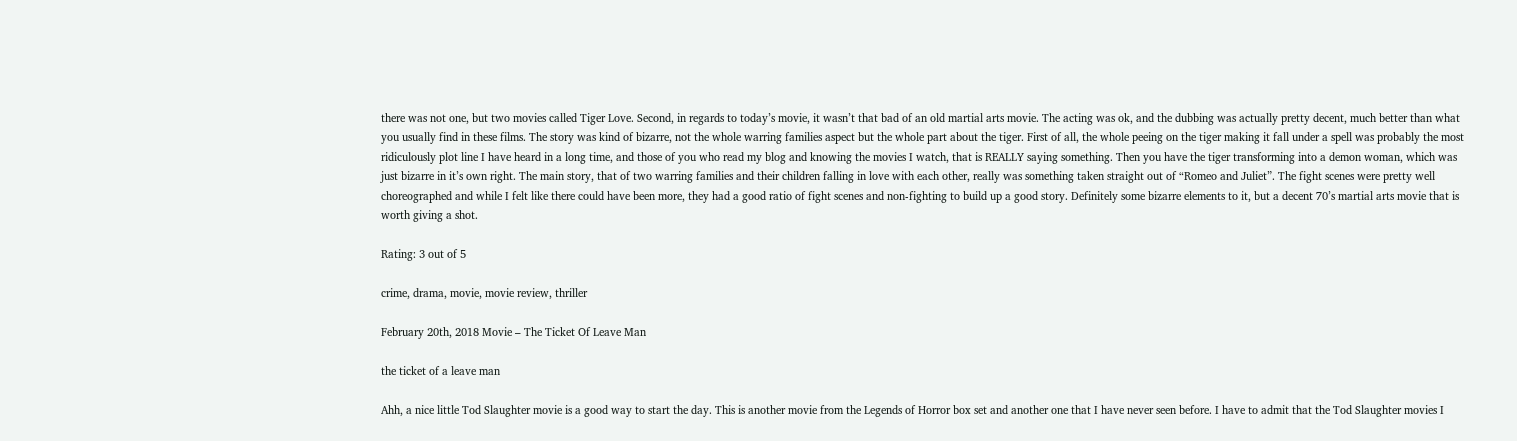there was not one, but two movies called Tiger Love. Second, in regards to today’s movie, it wasn’t that bad of an old martial arts movie. The acting was ok, and the dubbing was actually pretty decent, much better than what you usually find in these films. The story was kind of bizarre, not the whole warring families aspect but the whole part about the tiger. First of all, the whole peeing on the tiger making it fall under a spell was probably the most ridiculously plot line I have heard in a long time, and those of you who read my blog and knowing the movies I watch, that is REALLY saying something. Then you have the tiger transforming into a demon woman, which was just bizarre in it’s own right. The main story, that of two warring families and their children falling in love with each other, really was something taken straight out of “Romeo and Juliet”. The fight scenes were pretty well choreographed and while I felt like there could have been more, they had a good ratio of fight scenes and non-fighting to build up a good story. Definitely some bizarre elements to it, but a decent 70’s martial arts movie that is worth giving a shot.

Rating: 3 out of 5

crime, drama, movie, movie review, thriller

February 20th, 2018 Movie – The Ticket Of Leave Man

the ticket of a leave man

Ahh, a nice little Tod Slaughter movie is a good way to start the day. This is another movie from the Legends of Horror box set and another one that I have never seen before. I have to admit that the Tod Slaughter movies I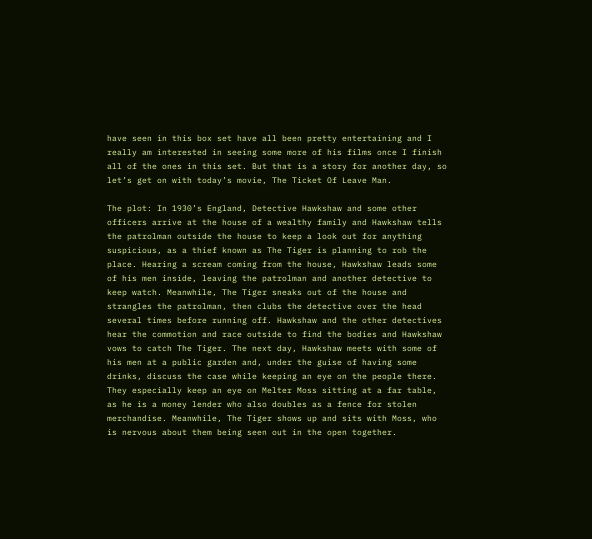have seen in this box set have all been pretty entertaining and I really am interested in seeing some more of his films once I finish all of the ones in this set. But that is a story for another day, so let’s get on with today’s movie, The Ticket Of Leave Man.

The plot: In 1930’s England, Detective Hawkshaw and some other officers arrive at the house of a wealthy family and Hawkshaw tells the patrolman outside the house to keep a look out for anything suspicious, as a thief known as The Tiger is planning to rob the place. Hearing a scream coming from the house, Hawkshaw leads some of his men inside, leaving the patrolman and another detective to keep watch. Meanwhile, The Tiger sneaks out of the house and strangles the patrolman, then clubs the detective over the head several times before running off. Hawkshaw and the other detectives hear the commotion and race outside to find the bodies and Hawkshaw vows to catch The Tiger. The next day, Hawkshaw meets with some of his men at a public garden and, under the guise of having some drinks, discuss the case while keeping an eye on the people there. They especially keep an eye on Melter Moss sitting at a far table, as he is a money lender who also doubles as a fence for stolen merchandise. Meanwhile, The Tiger shows up and sits with Moss, who is nervous about them being seen out in the open together.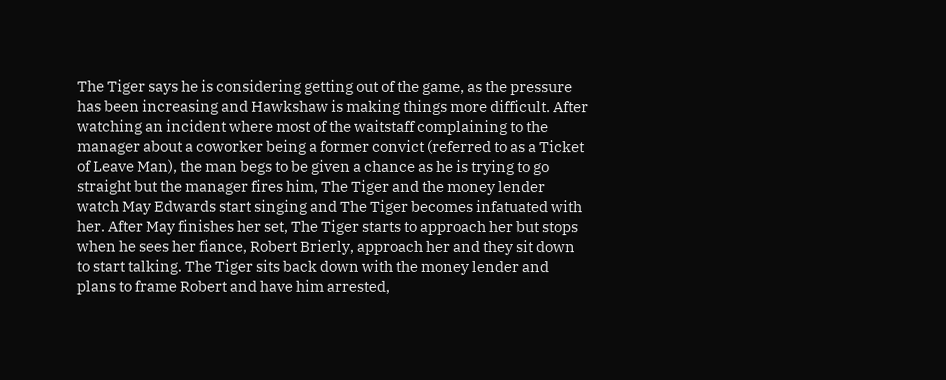The Tiger says he is considering getting out of the game, as the pressure has been increasing and Hawkshaw is making things more difficult. After watching an incident where most of the waitstaff complaining to the manager about a coworker being a former convict (referred to as a Ticket of Leave Man), the man begs to be given a chance as he is trying to go straight but the manager fires him, The Tiger and the money lender watch May Edwards start singing and The Tiger becomes infatuated with her. After May finishes her set, The Tiger starts to approach her but stops when he sees her fiance, Robert Brierly, approach her and they sit down to start talking. The Tiger sits back down with the money lender and plans to frame Robert and have him arrested,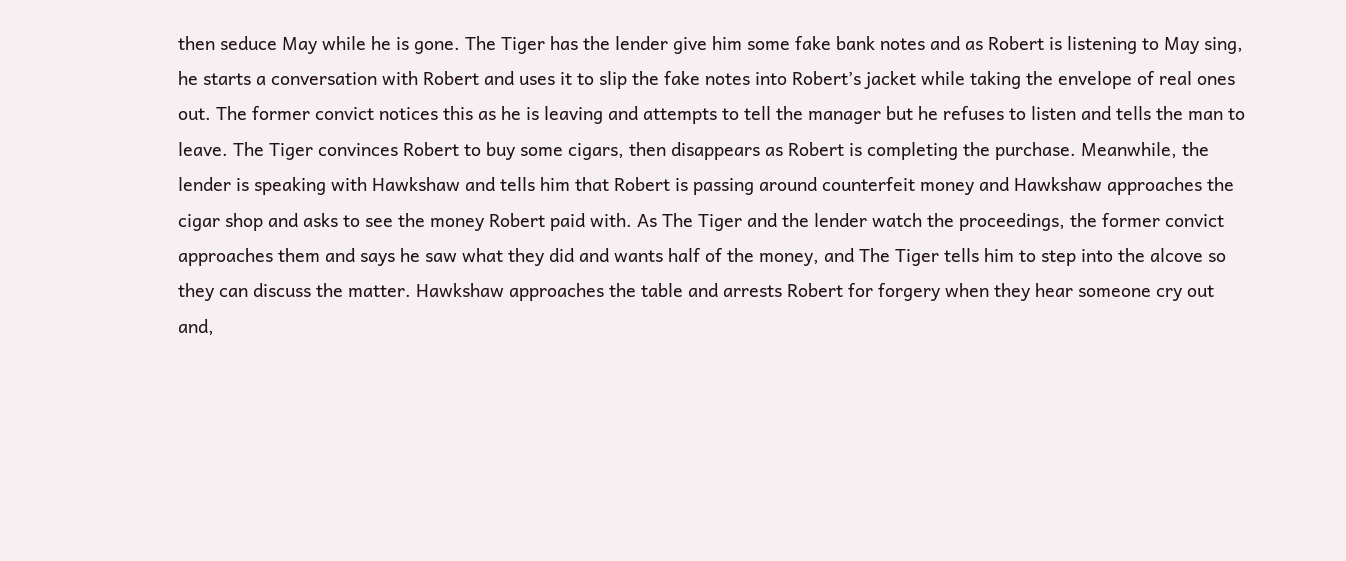then seduce May while he is gone. The Tiger has the lender give him some fake bank notes and as Robert is listening to May sing, he starts a conversation with Robert and uses it to slip the fake notes into Robert’s jacket while taking the envelope of real ones out. The former convict notices this as he is leaving and attempts to tell the manager but he refuses to listen and tells the man to leave. The Tiger convinces Robert to buy some cigars, then disappears as Robert is completing the purchase. Meanwhile, the lender is speaking with Hawkshaw and tells him that Robert is passing around counterfeit money and Hawkshaw approaches the cigar shop and asks to see the money Robert paid with. As The Tiger and the lender watch the proceedings, the former convict approaches them and says he saw what they did and wants half of the money, and The Tiger tells him to step into the alcove so they can discuss the matter. Hawkshaw approaches the table and arrests Robert for forgery when they hear someone cry out and,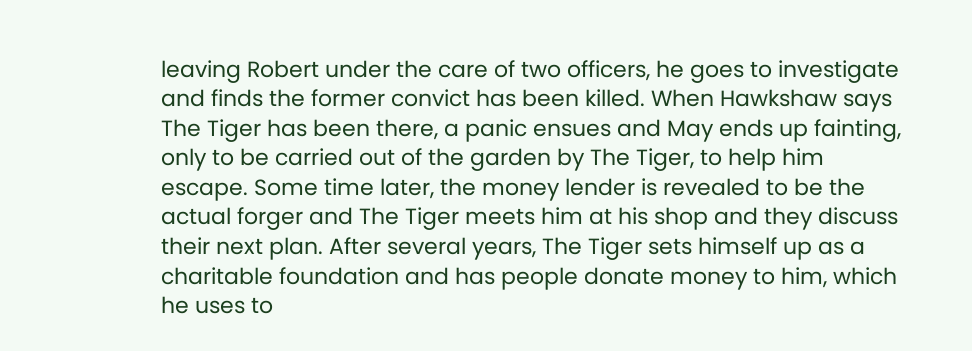leaving Robert under the care of two officers, he goes to investigate and finds the former convict has been killed. When Hawkshaw says The Tiger has been there, a panic ensues and May ends up fainting, only to be carried out of the garden by The Tiger, to help him escape. Some time later, the money lender is revealed to be the actual forger and The Tiger meets him at his shop and they discuss their next plan. After several years, The Tiger sets himself up as a charitable foundation and has people donate money to him, which he uses to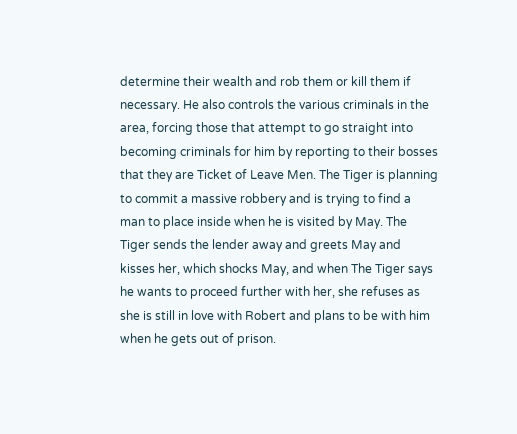determine their wealth and rob them or kill them if necessary. He also controls the various criminals in the area, forcing those that attempt to go straight into becoming criminals for him by reporting to their bosses that they are Ticket of Leave Men. The Tiger is planning to commit a massive robbery and is trying to find a man to place inside when he is visited by May. The Tiger sends the lender away and greets May and kisses her, which shocks May, and when The Tiger says he wants to proceed further with her, she refuses as she is still in love with Robert and plans to be with him when he gets out of prison.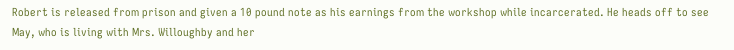Robert is released from prison and given a 10 pound note as his earnings from the workshop while incarcerated. He heads off to see May, who is living with Mrs. Willoughby and her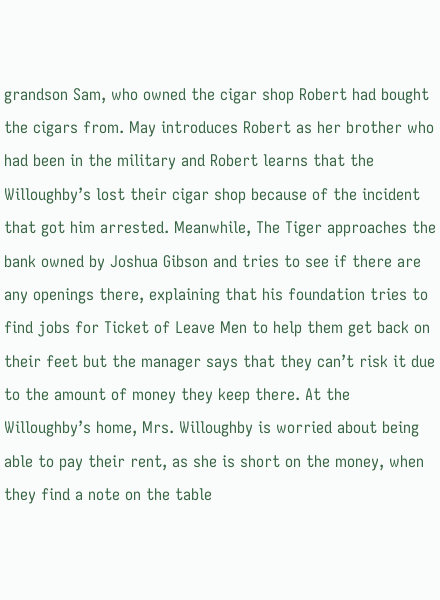grandson Sam, who owned the cigar shop Robert had bought the cigars from. May introduces Robert as her brother who had been in the military and Robert learns that the Willoughby’s lost their cigar shop because of the incident that got him arrested. Meanwhile, The Tiger approaches the bank owned by Joshua Gibson and tries to see if there are any openings there, explaining that his foundation tries to find jobs for Ticket of Leave Men to help them get back on their feet but the manager says that they can’t risk it due to the amount of money they keep there. At the Willoughby’s home, Mrs. Willoughby is worried about being able to pay their rent, as she is short on the money, when they find a note on the table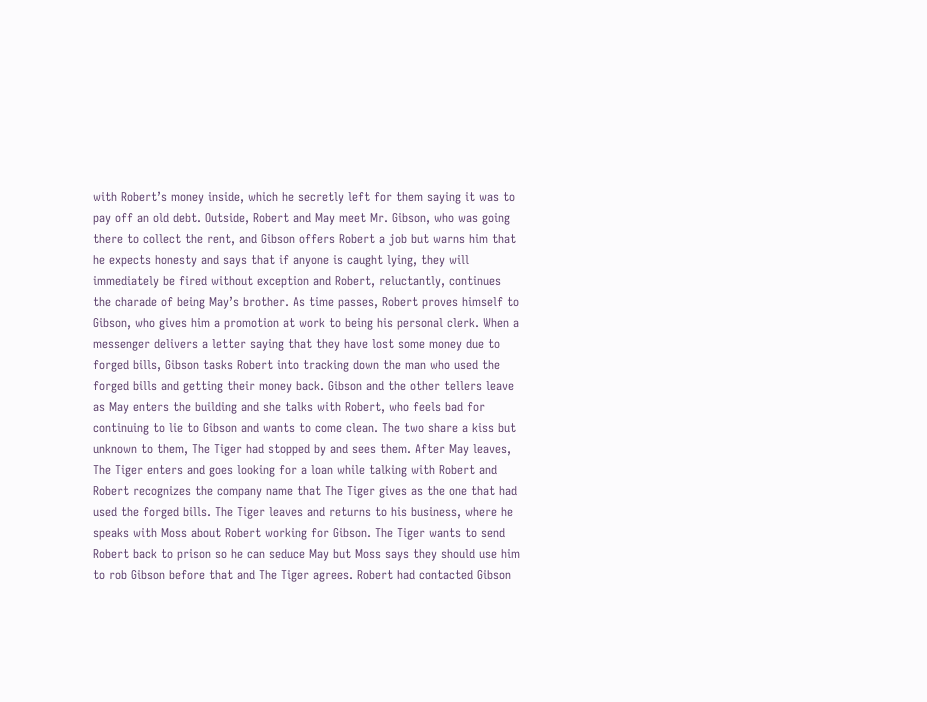with Robert’s money inside, which he secretly left for them saying it was to pay off an old debt. Outside, Robert and May meet Mr. Gibson, who was going there to collect the rent, and Gibson offers Robert a job but warns him that he expects honesty and says that if anyone is caught lying, they will immediately be fired without exception and Robert, reluctantly, continues the charade of being May’s brother. As time passes, Robert proves himself to Gibson, who gives him a promotion at work to being his personal clerk. When a messenger delivers a letter saying that they have lost some money due to forged bills, Gibson tasks Robert into tracking down the man who used the forged bills and getting their money back. Gibson and the other tellers leave as May enters the building and she talks with Robert, who feels bad for continuing to lie to Gibson and wants to come clean. The two share a kiss but unknown to them, The Tiger had stopped by and sees them. After May leaves, The Tiger enters and goes looking for a loan while talking with Robert and Robert recognizes the company name that The Tiger gives as the one that had used the forged bills. The Tiger leaves and returns to his business, where he speaks with Moss about Robert working for Gibson. The Tiger wants to send Robert back to prison so he can seduce May but Moss says they should use him to rob Gibson before that and The Tiger agrees. Robert had contacted Gibson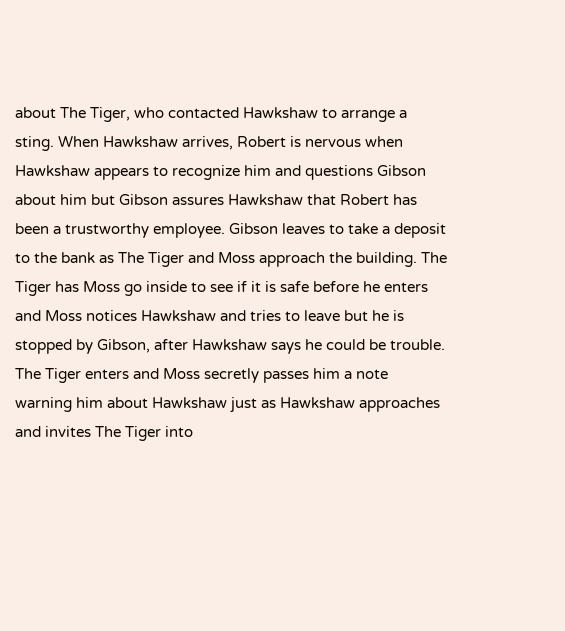about The Tiger, who contacted Hawkshaw to arrange a sting. When Hawkshaw arrives, Robert is nervous when Hawkshaw appears to recognize him and questions Gibson about him but Gibson assures Hawkshaw that Robert has been a trustworthy employee. Gibson leaves to take a deposit to the bank as The Tiger and Moss approach the building. The Tiger has Moss go inside to see if it is safe before he enters and Moss notices Hawkshaw and tries to leave but he is stopped by Gibson, after Hawkshaw says he could be trouble. The Tiger enters and Moss secretly passes him a note warning him about Hawkshaw just as Hawkshaw approaches and invites The Tiger into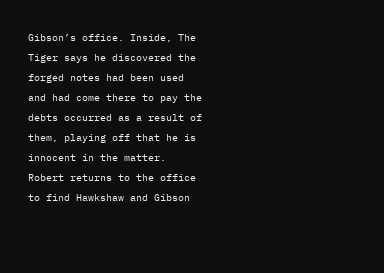Gibson’s office. Inside, The Tiger says he discovered the forged notes had been used and had come there to pay the debts occurred as a result of them, playing off that he is innocent in the matter. Robert returns to the office to find Hawkshaw and Gibson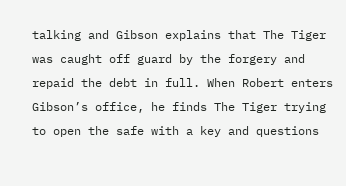talking and Gibson explains that The Tiger was caught off guard by the forgery and repaid the debt in full. When Robert enters Gibson’s office, he finds The Tiger trying to open the safe with a key and questions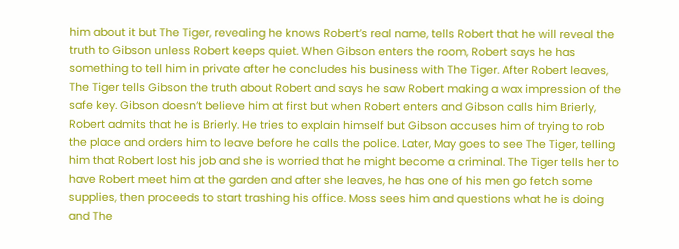him about it but The Tiger, revealing he knows Robert’s real name, tells Robert that he will reveal the truth to Gibson unless Robert keeps quiet. When Gibson enters the room, Robert says he has something to tell him in private after he concludes his business with The Tiger. After Robert leaves, The Tiger tells Gibson the truth about Robert and says he saw Robert making a wax impression of the safe key. Gibson doesn’t believe him at first but when Robert enters and Gibson calls him Brierly, Robert admits that he is Brierly. He tries to explain himself but Gibson accuses him of trying to rob the place and orders him to leave before he calls the police. Later, May goes to see The Tiger, telling him that Robert lost his job and she is worried that he might become a criminal. The Tiger tells her to have Robert meet him at the garden and after she leaves, he has one of his men go fetch some supplies, then proceeds to start trashing his office. Moss sees him and questions what he is doing and The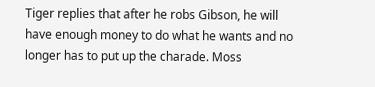Tiger replies that after he robs Gibson, he will have enough money to do what he wants and no longer has to put up the charade. Moss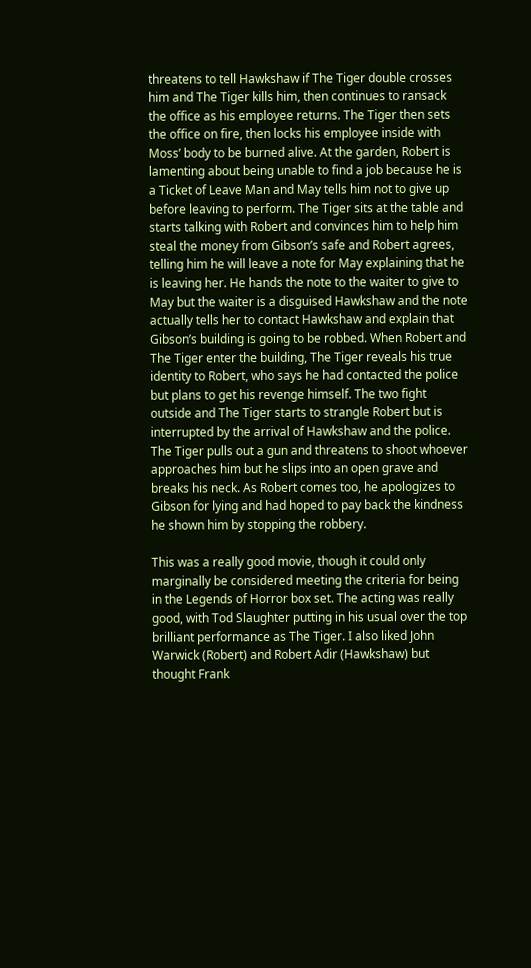threatens to tell Hawkshaw if The Tiger double crosses him and The Tiger kills him, then continues to ransack the office as his employee returns. The Tiger then sets the office on fire, then locks his employee inside with Moss’ body to be burned alive. At the garden, Robert is lamenting about being unable to find a job because he is a Ticket of Leave Man and May tells him not to give up before leaving to perform. The Tiger sits at the table and starts talking with Robert and convinces him to help him steal the money from Gibson’s safe and Robert agrees, telling him he will leave a note for May explaining that he is leaving her. He hands the note to the waiter to give to May but the waiter is a disguised Hawkshaw and the note actually tells her to contact Hawkshaw and explain that Gibson’s building is going to be robbed. When Robert and The Tiger enter the building, The Tiger reveals his true identity to Robert, who says he had contacted the police but plans to get his revenge himself. The two fight outside and The Tiger starts to strangle Robert but is interrupted by the arrival of Hawkshaw and the police. The Tiger pulls out a gun and threatens to shoot whoever approaches him but he slips into an open grave and breaks his neck. As Robert comes too, he apologizes to Gibson for lying and had hoped to pay back the kindness he shown him by stopping the robbery.

This was a really good movie, though it could only marginally be considered meeting the criteria for being in the Legends of Horror box set. The acting was really good, with Tod Slaughter putting in his usual over the top brilliant performance as The Tiger. I also liked John Warwick (Robert) and Robert Adir (Hawkshaw) but thought Frank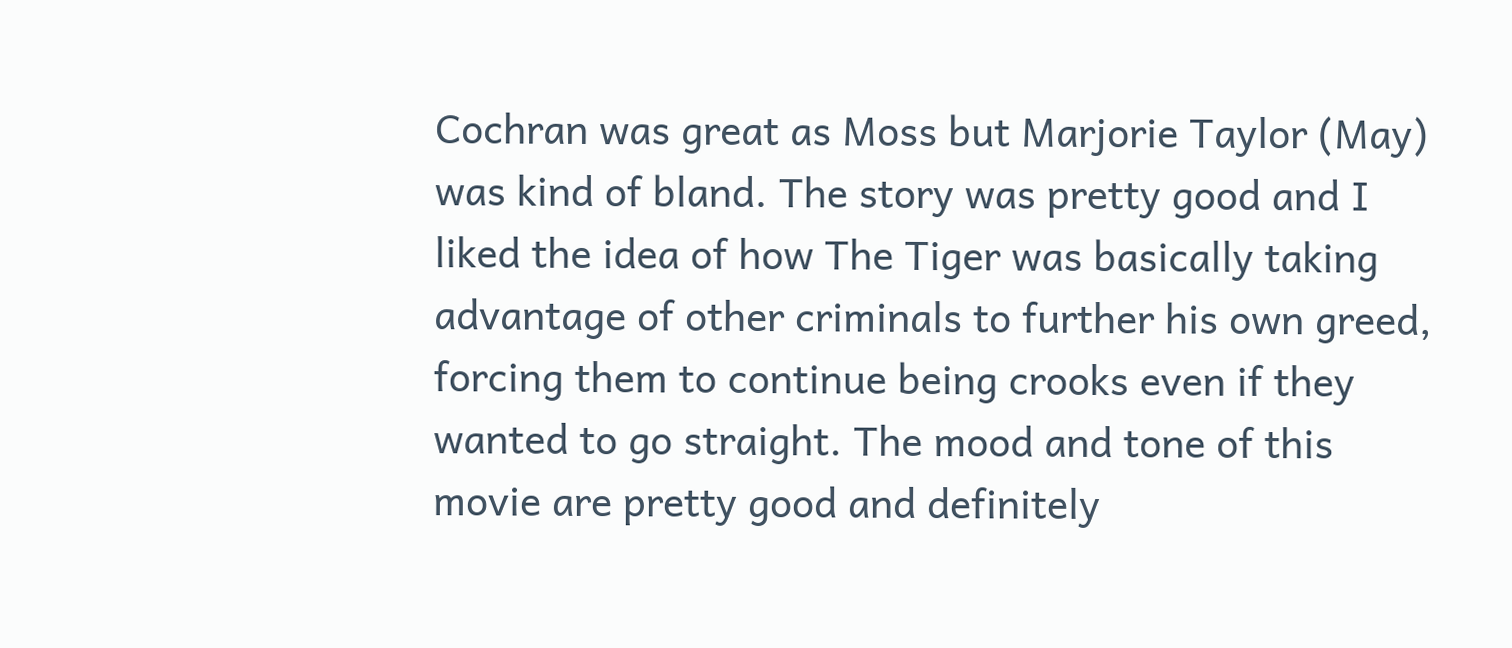Cochran was great as Moss but Marjorie Taylor (May) was kind of bland. The story was pretty good and I liked the idea of how The Tiger was basically taking advantage of other criminals to further his own greed, forcing them to continue being crooks even if they wanted to go straight. The mood and tone of this movie are pretty good and definitely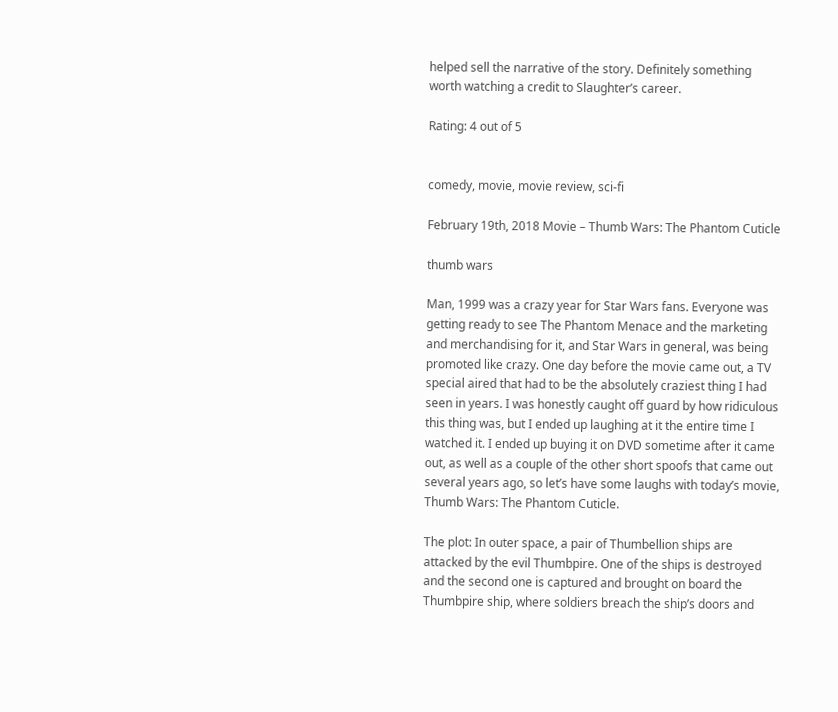helped sell the narrative of the story. Definitely something worth watching a credit to Slaughter’s career.

Rating: 4 out of 5


comedy, movie, movie review, sci-fi

February 19th, 2018 Movie – Thumb Wars: The Phantom Cuticle

thumb wars

Man, 1999 was a crazy year for Star Wars fans. Everyone was getting ready to see The Phantom Menace and the marketing and merchandising for it, and Star Wars in general, was being promoted like crazy. One day before the movie came out, a TV special aired that had to be the absolutely craziest thing I had seen in years. I was honestly caught off guard by how ridiculous this thing was, but I ended up laughing at it the entire time I watched it. I ended up buying it on DVD sometime after it came out, as well as a couple of the other short spoofs that came out several years ago, so let’s have some laughs with today’s movie, Thumb Wars: The Phantom Cuticle.

The plot: In outer space, a pair of Thumbellion ships are attacked by the evil Thumbpire. One of the ships is destroyed and the second one is captured and brought on board the Thumbpire ship, where soldiers breach the ship’s doors and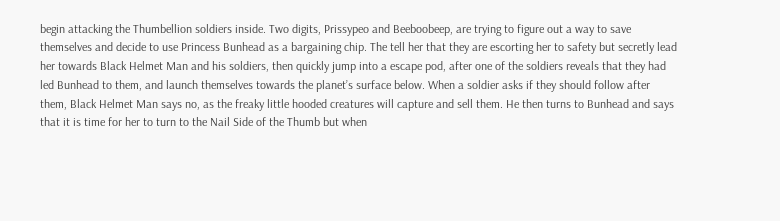begin attacking the Thumbellion soldiers inside. Two digits, Prissypeo and Beeboobeep, are trying to figure out a way to save themselves and decide to use Princess Bunhead as a bargaining chip. The tell her that they are escorting her to safety but secretly lead her towards Black Helmet Man and his soldiers, then quickly jump into a escape pod, after one of the soldiers reveals that they had led Bunhead to them, and launch themselves towards the planet’s surface below. When a soldier asks if they should follow after them, Black Helmet Man says no, as the freaky little hooded creatures will capture and sell them. He then turns to Bunhead and says that it is time for her to turn to the Nail Side of the Thumb but when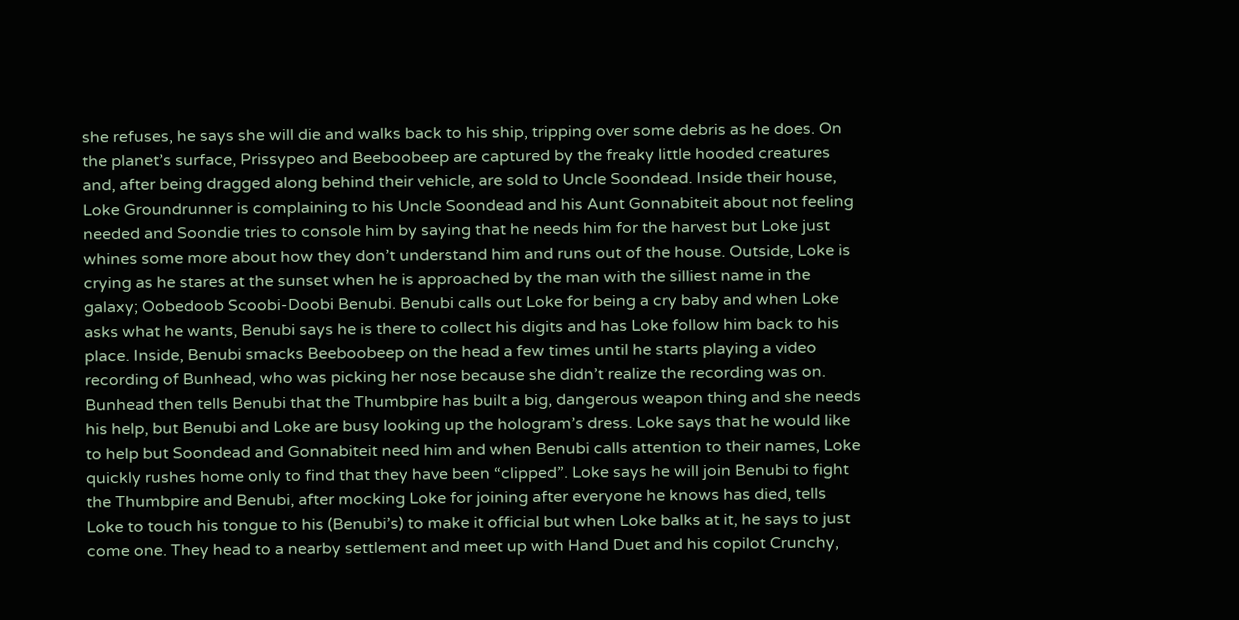she refuses, he says she will die and walks back to his ship, tripping over some debris as he does. On the planet’s surface, Prissypeo and Beeboobeep are captured by the freaky little hooded creatures and, after being dragged along behind their vehicle, are sold to Uncle Soondead. Inside their house, Loke Groundrunner is complaining to his Uncle Soondead and his Aunt Gonnabiteit about not feeling needed and Soondie tries to console him by saying that he needs him for the harvest but Loke just whines some more about how they don’t understand him and runs out of the house. Outside, Loke is crying as he stares at the sunset when he is approached by the man with the silliest name in the galaxy; Oobedoob Scoobi-Doobi Benubi. Benubi calls out Loke for being a cry baby and when Loke asks what he wants, Benubi says he is there to collect his digits and has Loke follow him back to his place. Inside, Benubi smacks Beeboobeep on the head a few times until he starts playing a video recording of Bunhead, who was picking her nose because she didn’t realize the recording was on. Bunhead then tells Benubi that the Thumbpire has built a big, dangerous weapon thing and she needs his help, but Benubi and Loke are busy looking up the hologram’s dress. Loke says that he would like to help but Soondead and Gonnabiteit need him and when Benubi calls attention to their names, Loke quickly rushes home only to find that they have been “clipped”. Loke says he will join Benubi to fight the Thumbpire and Benubi, after mocking Loke for joining after everyone he knows has died, tells Loke to touch his tongue to his (Benubi’s) to make it official but when Loke balks at it, he says to just come one. They head to a nearby settlement and meet up with Hand Duet and his copilot Crunchy,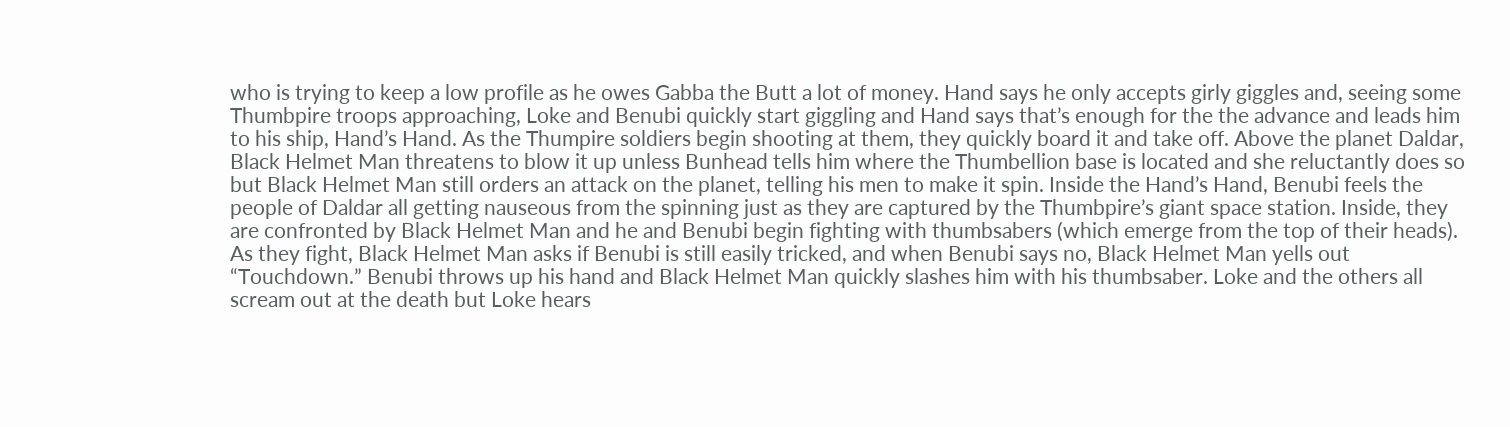who is trying to keep a low profile as he owes Gabba the Butt a lot of money. Hand says he only accepts girly giggles and, seeing some Thumbpire troops approaching, Loke and Benubi quickly start giggling and Hand says that’s enough for the the advance and leads him to his ship, Hand’s Hand. As the Thumpire soldiers begin shooting at them, they quickly board it and take off. Above the planet Daldar, Black Helmet Man threatens to blow it up unless Bunhead tells him where the Thumbellion base is located and she reluctantly does so but Black Helmet Man still orders an attack on the planet, telling his men to make it spin. Inside the Hand’s Hand, Benubi feels the people of Daldar all getting nauseous from the spinning just as they are captured by the Thumbpire’s giant space station. Inside, they are confronted by Black Helmet Man and he and Benubi begin fighting with thumbsabers (which emerge from the top of their heads). As they fight, Black Helmet Man asks if Benubi is still easily tricked, and when Benubi says no, Black Helmet Man yells out “Touchdown.” Benubi throws up his hand and Black Helmet Man quickly slashes him with his thumbsaber. Loke and the others all scream out at the death but Loke hears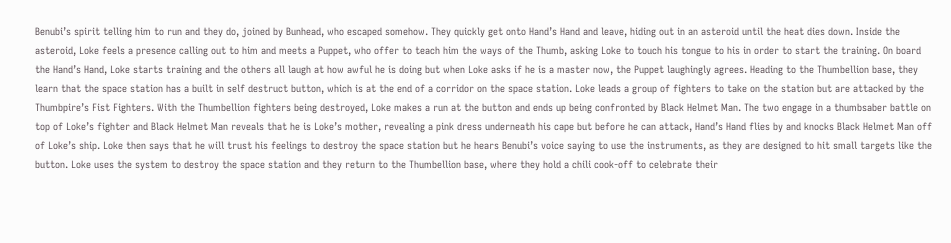Benubi’s spirit telling him to run and they do, joined by Bunhead, who escaped somehow. They quickly get onto Hand’s Hand and leave, hiding out in an asteroid until the heat dies down. Inside the asteroid, Loke feels a presence calling out to him and meets a Puppet, who offer to teach him the ways of the Thumb, asking Loke to touch his tongue to his in order to start the training. On board the Hand’s Hand, Loke starts training and the others all laugh at how awful he is doing but when Loke asks if he is a master now, the Puppet laughingly agrees. Heading to the Thumbellion base, they learn that the space station has a built in self destruct button, which is at the end of a corridor on the space station. Loke leads a group of fighters to take on the station but are attacked by the Thumbpire’s Fist Fighters. With the Thumbellion fighters being destroyed, Loke makes a run at the button and ends up being confronted by Black Helmet Man. The two engage in a thumbsaber battle on top of Loke’s fighter and Black Helmet Man reveals that he is Loke’s mother, revealing a pink dress underneath his cape but before he can attack, Hand’s Hand flies by and knocks Black Helmet Man off of Loke’s ship. Loke then says that he will trust his feelings to destroy the space station but he hears Benubi’s voice saying to use the instruments, as they are designed to hit small targets like the button. Loke uses the system to destroy the space station and they return to the Thumbellion base, where they hold a chili cook-off to celebrate their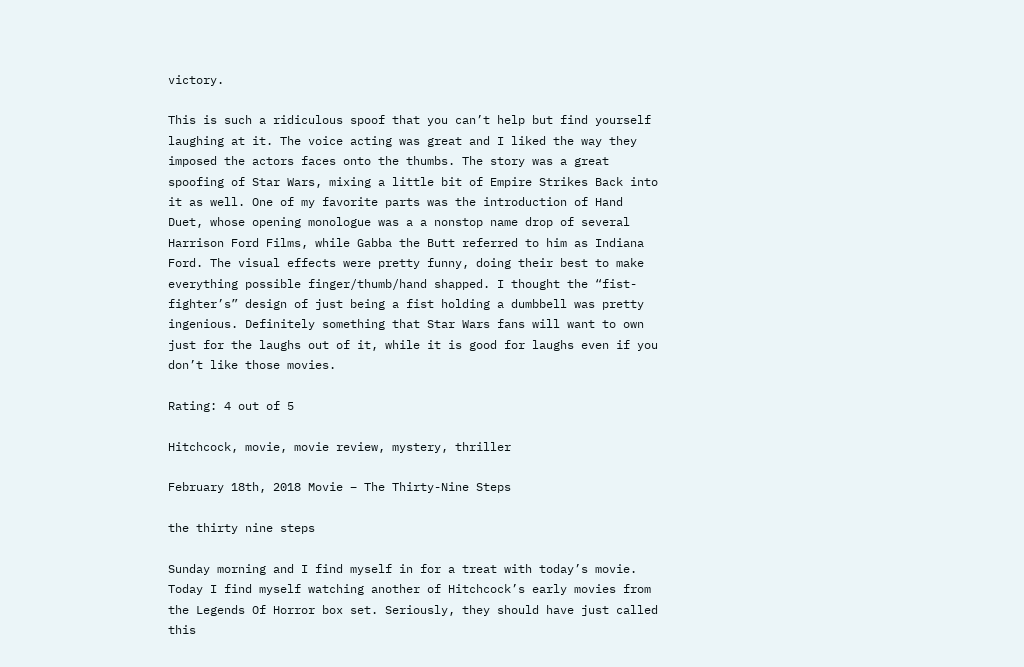victory.

This is such a ridiculous spoof that you can’t help but find yourself laughing at it. The voice acting was great and I liked the way they imposed the actors faces onto the thumbs. The story was a great spoofing of Star Wars, mixing a little bit of Empire Strikes Back into it as well. One of my favorite parts was the introduction of Hand Duet, whose opening monologue was a a nonstop name drop of several Harrison Ford Films, while Gabba the Butt referred to him as Indiana Ford. The visual effects were pretty funny, doing their best to make everything possible finger/thumb/hand shapped. I thought the “fist-fighter’s” design of just being a fist holding a dumbbell was pretty ingenious. Definitely something that Star Wars fans will want to own just for the laughs out of it, while it is good for laughs even if you don’t like those movies.

Rating: 4 out of 5

Hitchcock, movie, movie review, mystery, thriller

February 18th, 2018 Movie – The Thirty-Nine Steps

the thirty nine steps

Sunday morning and I find myself in for a treat with today’s movie. Today I find myself watching another of Hitchcock’s early movies from the Legends Of Horror box set. Seriously, they should have just called this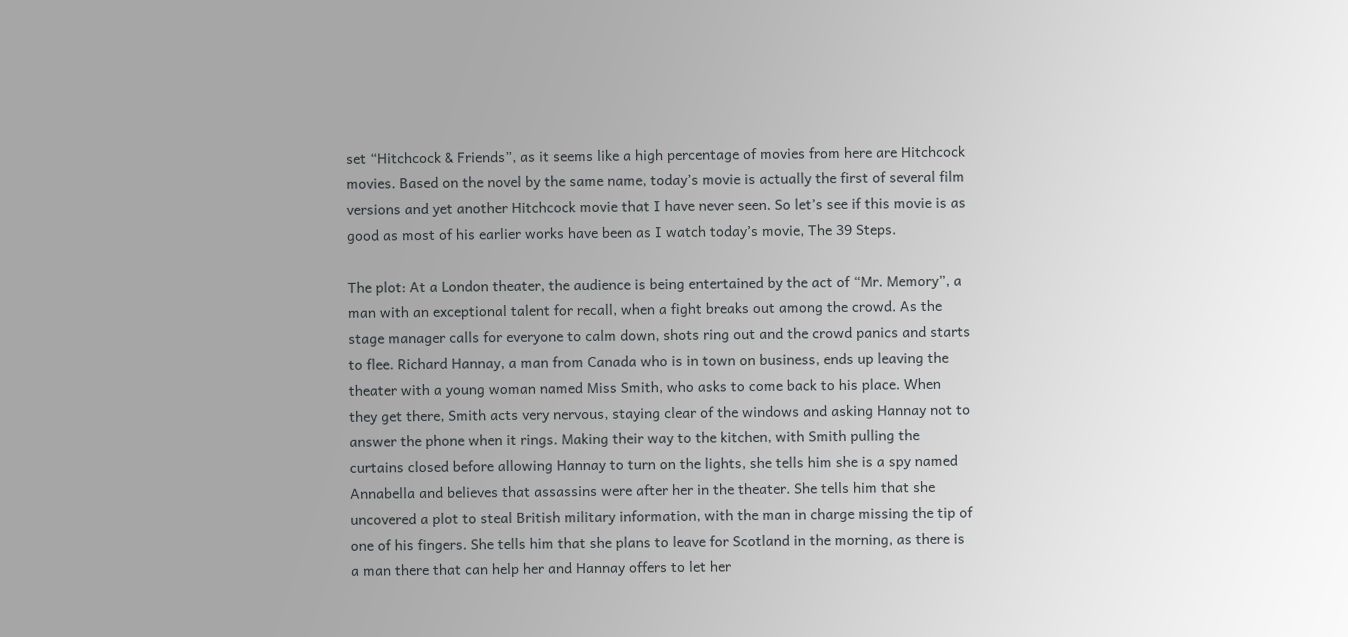set “Hitchcock & Friends”, as it seems like a high percentage of movies from here are Hitchcock movies. Based on the novel by the same name, today’s movie is actually the first of several film versions and yet another Hitchcock movie that I have never seen. So let’s see if this movie is as good as most of his earlier works have been as I watch today’s movie, The 39 Steps.

The plot: At a London theater, the audience is being entertained by the act of “Mr. Memory”, a man with an exceptional talent for recall, when a fight breaks out among the crowd. As the stage manager calls for everyone to calm down, shots ring out and the crowd panics and starts to flee. Richard Hannay, a man from Canada who is in town on business, ends up leaving the theater with a young woman named Miss Smith, who asks to come back to his place. When they get there, Smith acts very nervous, staying clear of the windows and asking Hannay not to answer the phone when it rings. Making their way to the kitchen, with Smith pulling the curtains closed before allowing Hannay to turn on the lights, she tells him she is a spy named Annabella and believes that assassins were after her in the theater. She tells him that she uncovered a plot to steal British military information, with the man in charge missing the tip of one of his fingers. She tells him that she plans to leave for Scotland in the morning, as there is a man there that can help her and Hannay offers to let her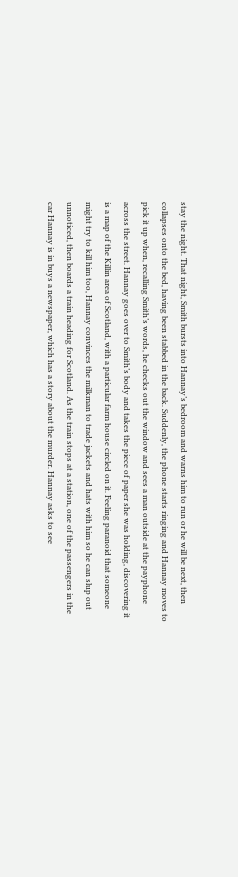stay the night. That night, Smith bursts into Hannay’s bedroom and warns him to run or he will be next, then collapses onto the bed, having been stabbed in the back. Suddenly, the phone starts ringing and Hannay moves to pick it up when, recalling Smith’s words, he checks out the window and sees a man outside at the payphone across the street. Hannay goes over to Smith’s body and takes the piece of paper she was holding, discovering it is a map of the Killin area of Scotland, with a particular farm house circled on it. Feeling paranoid that someone might try to kill him too, Hannay convinces the milkman to trade jackets and hats with him so he can slup out unnoticed, then boards a train heading for Scotland. As the train stops at a station, one of the passengers in the car Hannay is in buys a newspaper, which has a story about the murder. Hannay asks to see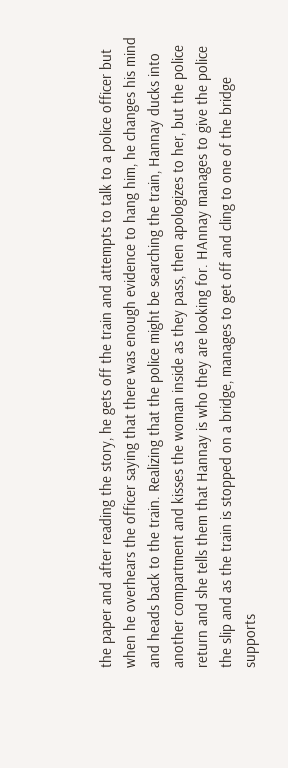the paper and after reading the story, he gets off the train and attempts to talk to a police officer but when he overhears the officer saying that there was enough evidence to hang him, he changes his mind and heads back to the train. Realizing that the police might be searching the train, Hannay ducks into another compartment and kisses the woman inside as they pass, then apologizes to her, but the police return and she tells them that Hannay is who they are looking for. HAnnay manages to give the police the slip and as the train is stopped on a bridge, manages to get off and cling to one of the bridge supports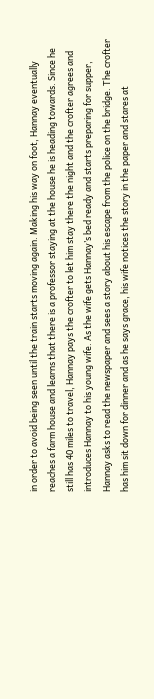in order to avoid being seen until the train starts moving again. Making his way on foot, Hannay eventually reaches a farm house and learns that there is a professor staying at the house he is heading towards. Since he still has 40 miles to travel, Hannay pays the crofter to let him stay there the night and the crofter agrees and introduces Hannay to his young wife. As the wife gets Hannay’s bed ready and starts preparing for supper, Hannay asks to read the newspaper and sees a story about his escape from the police on the bridge. The crofter has him sit down for dinner and as he says grace, his wife notices the story in the paper and stares at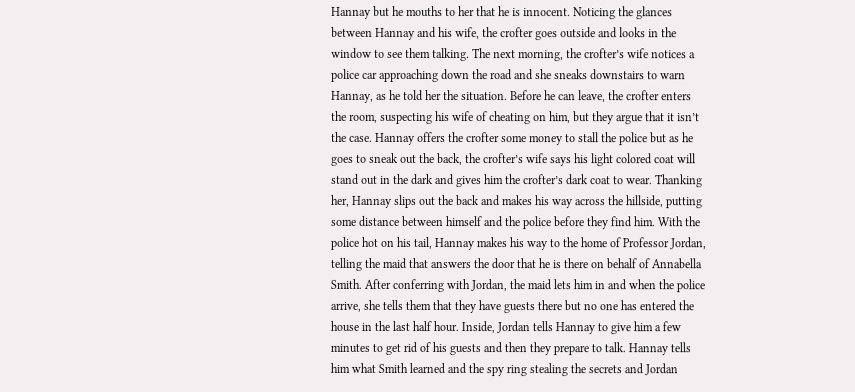Hannay but he mouths to her that he is innocent. Noticing the glances between Hannay and his wife, the crofter goes outside and looks in the window to see them talking. The next morning, the crofter’s wife notices a police car approaching down the road and she sneaks downstairs to warn Hannay, as he told her the situation. Before he can leave, the crofter enters the room, suspecting his wife of cheating on him, but they argue that it isn’t the case. Hannay offers the crofter some money to stall the police but as he goes to sneak out the back, the crofter’s wife says his light colored coat will stand out in the dark and gives him the crofter’s dark coat to wear. Thanking her, Hannay slips out the back and makes his way across the hillside, putting some distance between himself and the police before they find him. With the police hot on his tail, Hannay makes his way to the home of Professor Jordan, telling the maid that answers the door that he is there on behalf of Annabella Smith. After conferring with Jordan, the maid lets him in and when the police arrive, she tells them that they have guests there but no one has entered the house in the last half hour. Inside, Jordan tells Hannay to give him a few minutes to get rid of his guests and then they prepare to talk. Hannay tells him what Smith learned and the spy ring stealing the secrets and Jordan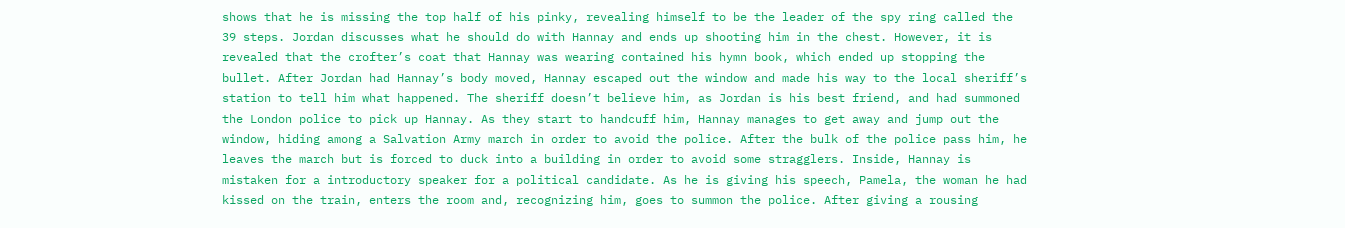shows that he is missing the top half of his pinky, revealing himself to be the leader of the spy ring called the 39 steps. Jordan discusses what he should do with Hannay and ends up shooting him in the chest. However, it is revealed that the crofter’s coat that Hannay was wearing contained his hymn book, which ended up stopping the bullet. After Jordan had Hannay’s body moved, Hannay escaped out the window and made his way to the local sheriff’s station to tell him what happened. The sheriff doesn’t believe him, as Jordan is his best friend, and had summoned the London police to pick up Hannay. As they start to handcuff him, Hannay manages to get away and jump out the window, hiding among a Salvation Army march in order to avoid the police. After the bulk of the police pass him, he leaves the march but is forced to duck into a building in order to avoid some stragglers. Inside, Hannay is mistaken for a introductory speaker for a political candidate. As he is giving his speech, Pamela, the woman he had kissed on the train, enters the room and, recognizing him, goes to summon the police. After giving a rousing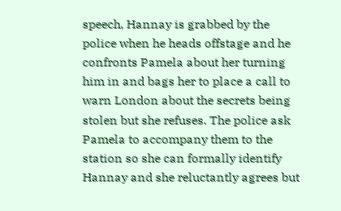speech, Hannay is grabbed by the police when he heads offstage and he confronts Pamela about her turning him in and bags her to place a call to warn London about the secrets being stolen but she refuses. The police ask Pamela to accompany them to the station so she can formally identify Hannay and she reluctantly agrees but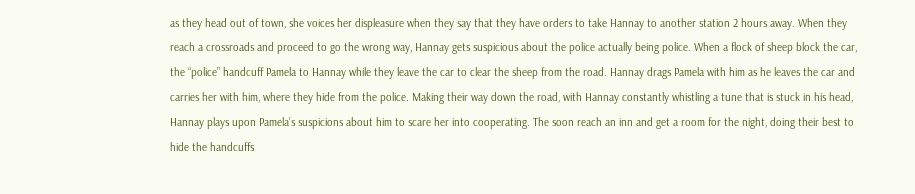as they head out of town, she voices her displeasure when they say that they have orders to take Hannay to another station 2 hours away. When they reach a crossroads and proceed to go the wrong way, Hannay gets suspicious about the police actually being police. When a flock of sheep block the car, the “police” handcuff Pamela to Hannay while they leave the car to clear the sheep from the road. Hannay drags Pamela with him as he leaves the car and carries her with him, where they hide from the police. Making their way down the road, with Hannay constantly whistling a tune that is stuck in his head, Hannay plays upon Pamela’s suspicions about him to scare her into cooperating. The soon reach an inn and get a room for the night, doing their best to hide the handcuffs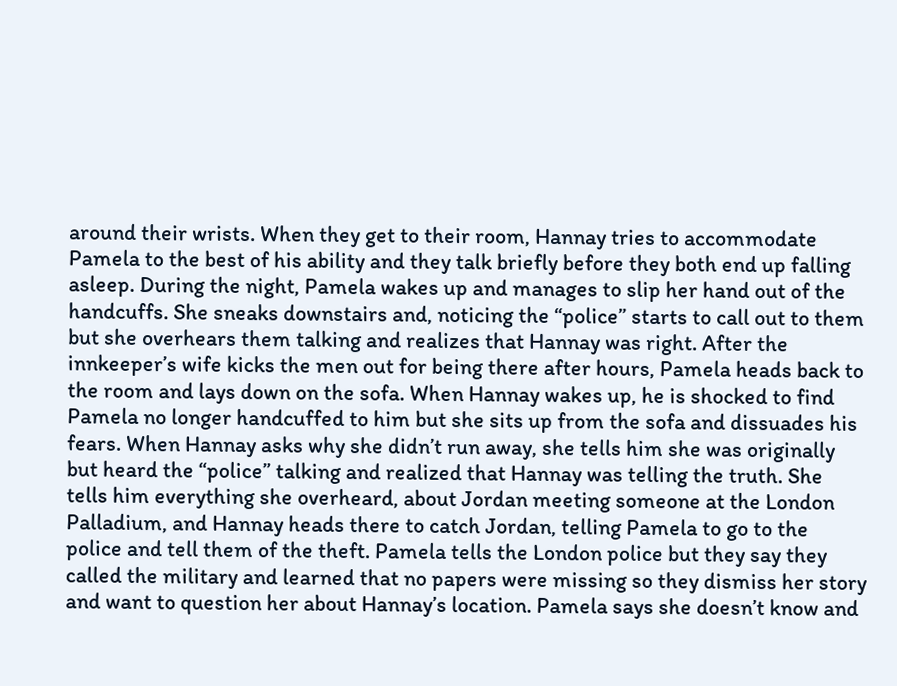around their wrists. When they get to their room, Hannay tries to accommodate Pamela to the best of his ability and they talk briefly before they both end up falling asleep. During the night, Pamela wakes up and manages to slip her hand out of the handcuffs. She sneaks downstairs and, noticing the “police” starts to call out to them but she overhears them talking and realizes that Hannay was right. After the innkeeper’s wife kicks the men out for being there after hours, Pamela heads back to the room and lays down on the sofa. When Hannay wakes up, he is shocked to find Pamela no longer handcuffed to him but she sits up from the sofa and dissuades his fears. When Hannay asks why she didn’t run away, she tells him she was originally but heard the “police” talking and realized that Hannay was telling the truth. She tells him everything she overheard, about Jordan meeting someone at the London Palladium, and Hannay heads there to catch Jordan, telling Pamela to go to the police and tell them of the theft. Pamela tells the London police but they say they called the military and learned that no papers were missing so they dismiss her story and want to question her about Hannay’s location. Pamela says she doesn’t know and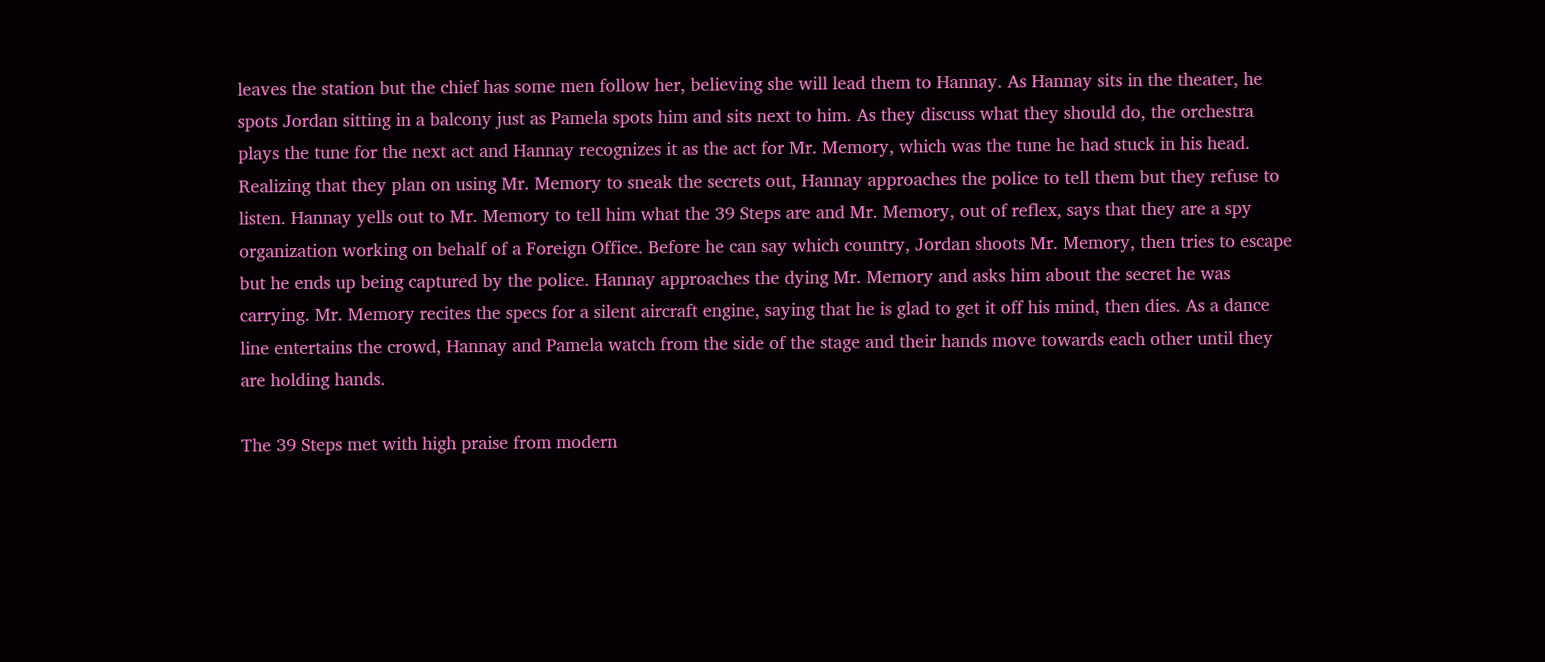leaves the station but the chief has some men follow her, believing she will lead them to Hannay. As Hannay sits in the theater, he spots Jordan sitting in a balcony just as Pamela spots him and sits next to him. As they discuss what they should do, the orchestra plays the tune for the next act and Hannay recognizes it as the act for Mr. Memory, which was the tune he had stuck in his head. Realizing that they plan on using Mr. Memory to sneak the secrets out, Hannay approaches the police to tell them but they refuse to listen. Hannay yells out to Mr. Memory to tell him what the 39 Steps are and Mr. Memory, out of reflex, says that they are a spy organization working on behalf of a Foreign Office. Before he can say which country, Jordan shoots Mr. Memory, then tries to escape but he ends up being captured by the police. Hannay approaches the dying Mr. Memory and asks him about the secret he was carrying. Mr. Memory recites the specs for a silent aircraft engine, saying that he is glad to get it off his mind, then dies. As a dance line entertains the crowd, Hannay and Pamela watch from the side of the stage and their hands move towards each other until they are holding hands.

The 39 Steps met with high praise from modern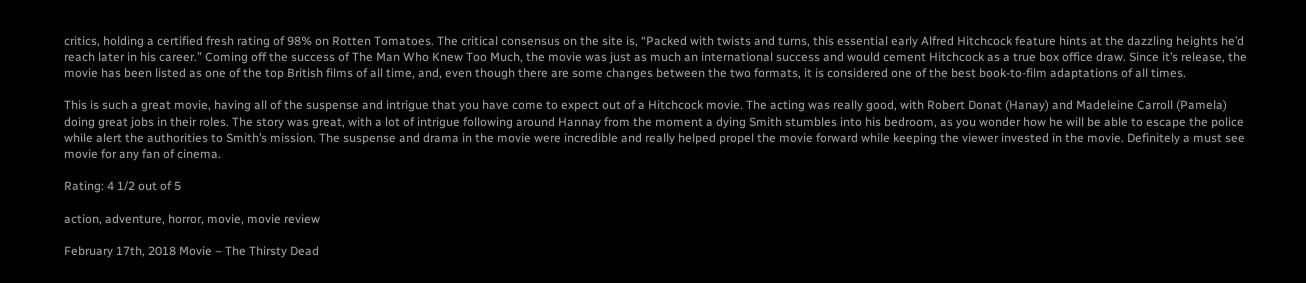critics, holding a certified fresh rating of 98% on Rotten Tomatoes. The critical consensus on the site is, “Packed with twists and turns, this essential early Alfred Hitchcock feature hints at the dazzling heights he’d reach later in his career.” Coming off the success of The Man Who Knew Too Much, the movie was just as much an international success and would cement Hitchcock as a true box office draw. Since it’s release, the movie has been listed as one of the top British films of all time, and, even though there are some changes between the two formats, it is considered one of the best book-to-film adaptations of all times.

This is such a great movie, having all of the suspense and intrigue that you have come to expect out of a Hitchcock movie. The acting was really good, with Robert Donat (Hanay) and Madeleine Carroll (Pamela) doing great jobs in their roles. The story was great, with a lot of intrigue following around Hannay from the moment a dying Smith stumbles into his bedroom, as you wonder how he will be able to escape the police while alert the authorities to Smith’s mission. The suspense and drama in the movie were incredible and really helped propel the movie forward while keeping the viewer invested in the movie. Definitely a must see movie for any fan of cinema.

Rating: 4 1/2 out of 5

action, adventure, horror, movie, movie review

February 17th, 2018 Movie – The Thirsty Dead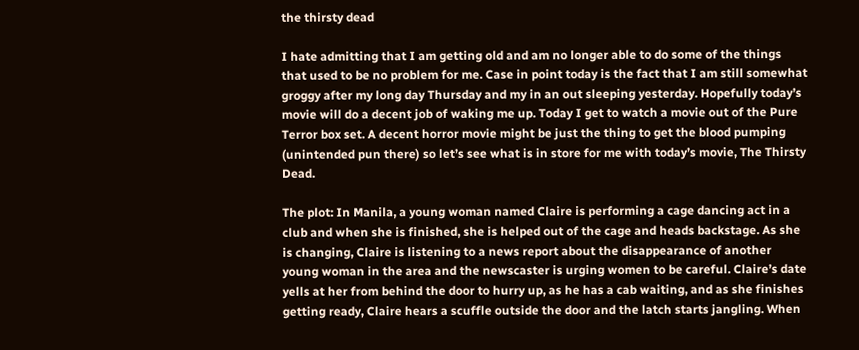the thirsty dead

I hate admitting that I am getting old and am no longer able to do some of the things that used to be no problem for me. Case in point today is the fact that I am still somewhat groggy after my long day Thursday and my in an out sleeping yesterday. Hopefully today’s movie will do a decent job of waking me up. Today I get to watch a movie out of the Pure Terror box set. A decent horror movie might be just the thing to get the blood pumping (unintended pun there) so let’s see what is in store for me with today’s movie, The Thirsty Dead.

The plot: In Manila, a young woman named Claire is performing a cage dancing act in a club and when she is finished, she is helped out of the cage and heads backstage. As she is changing, Claire is listening to a news report about the disappearance of another young woman in the area and the newscaster is urging women to be careful. Claire’s date yells at her from behind the door to hurry up, as he has a cab waiting, and as she finishes getting ready, Claire hears a scuffle outside the door and the latch starts jangling. When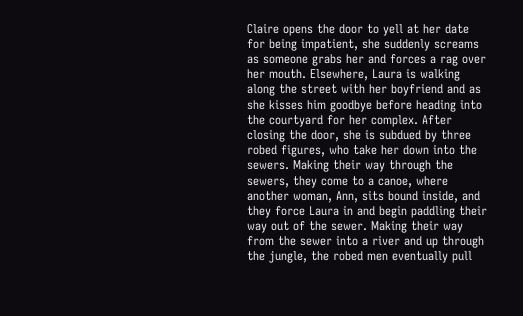Claire opens the door to yell at her date for being impatient, she suddenly screams as someone grabs her and forces a rag over her mouth. Elsewhere, Laura is walking along the street with her boyfriend and as she kisses him goodbye before heading into the courtyard for her complex. After closing the door, she is subdued by three robed figures, who take her down into the sewers. Making their way through the sewers, they come to a canoe, where another woman, Ann, sits bound inside, and they force Laura in and begin paddling their way out of the sewer. Making their way from the sewer into a river and up through the jungle, the robed men eventually pull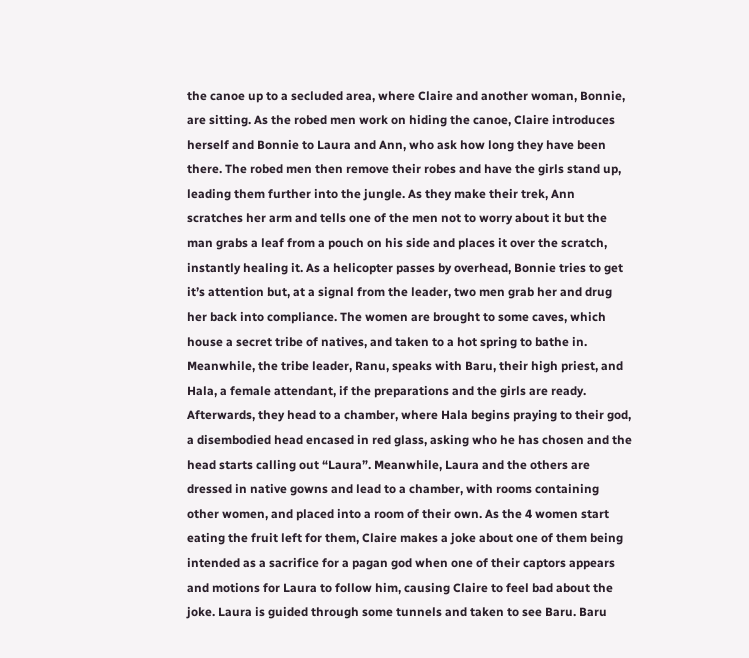the canoe up to a secluded area, where Claire and another woman, Bonnie, are sitting. As the robed men work on hiding the canoe, Claire introduces herself and Bonnie to Laura and Ann, who ask how long they have been there. The robed men then remove their robes and have the girls stand up, leading them further into the jungle. As they make their trek, Ann scratches her arm and tells one of the men not to worry about it but the man grabs a leaf from a pouch on his side and places it over the scratch, instantly healing it. As a helicopter passes by overhead, Bonnie tries to get it’s attention but, at a signal from the leader, two men grab her and drug her back into compliance. The women are brought to some caves, which house a secret tribe of natives, and taken to a hot spring to bathe in. Meanwhile, the tribe leader, Ranu, speaks with Baru, their high priest, and Hala, a female attendant, if the preparations and the girls are ready. Afterwards, they head to a chamber, where Hala begins praying to their god, a disembodied head encased in red glass, asking who he has chosen and the head starts calling out “Laura”. Meanwhile, Laura and the others are dressed in native gowns and lead to a chamber, with rooms containing other women, and placed into a room of their own. As the 4 women start eating the fruit left for them, Claire makes a joke about one of them being intended as a sacrifice for a pagan god when one of their captors appears and motions for Laura to follow him, causing Claire to feel bad about the joke. Laura is guided through some tunnels and taken to see Baru. Baru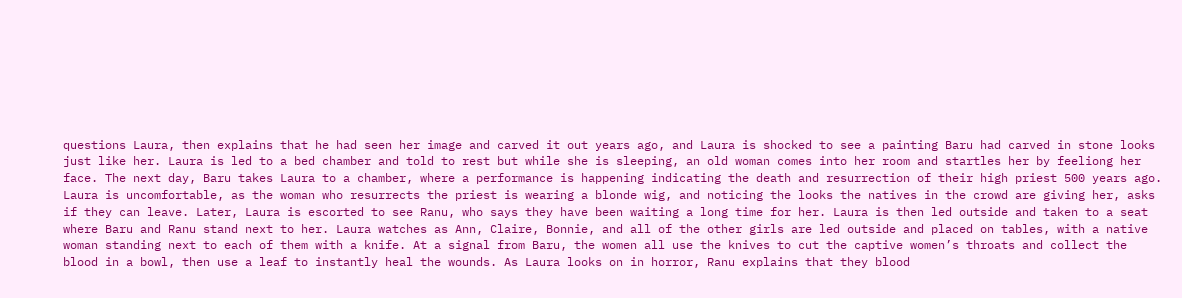questions Laura, then explains that he had seen her image and carved it out years ago, and Laura is shocked to see a painting Baru had carved in stone looks just like her. Laura is led to a bed chamber and told to rest but while she is sleeping, an old woman comes into her room and startles her by feeliong her face. The next day, Baru takes Laura to a chamber, where a performance is happening indicating the death and resurrection of their high priest 500 years ago. Laura is uncomfortable, as the woman who resurrects the priest is wearing a blonde wig, and noticing the looks the natives in the crowd are giving her, asks if they can leave. Later, Laura is escorted to see Ranu, who says they have been waiting a long time for her. Laura is then led outside and taken to a seat where Baru and Ranu stand next to her. Laura watches as Ann, Claire, Bonnie, and all of the other girls are led outside and placed on tables, with a native woman standing next to each of them with a knife. At a signal from Baru, the women all use the knives to cut the captive women’s throats and collect the blood in a bowl, then use a leaf to instantly heal the wounds. As Laura looks on in horror, Ranu explains that they blood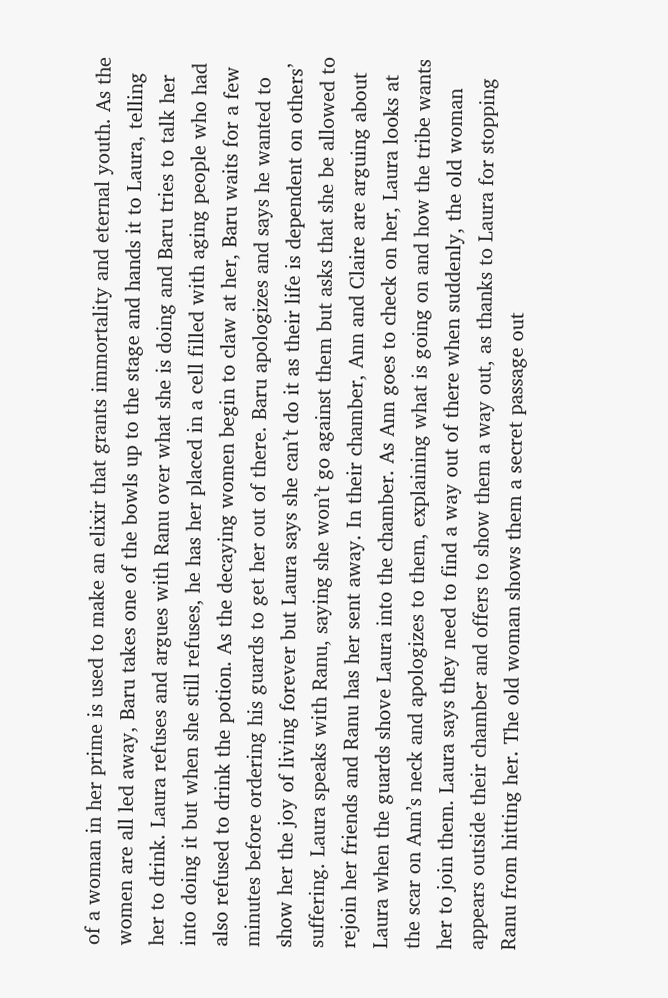of a woman in her prime is used to make an elixir that grants immortality and eternal youth. As the women are all led away, Baru takes one of the bowls up to the stage and hands it to Laura, telling her to drink. Laura refuses and argues with Ranu over what she is doing and Baru tries to talk her into doing it but when she still refuses, he has her placed in a cell filled with aging people who had also refused to drink the potion. As the decaying women begin to claw at her, Baru waits for a few minutes before ordering his guards to get her out of there. Baru apologizes and says he wanted to show her the joy of living forever but Laura says she can’t do it as their life is dependent on others’ suffering. Laura speaks with Ranu, saying she won’t go against them but asks that she be allowed to rejoin her friends and Ranu has her sent away. In their chamber, Ann and Claire are arguing about Laura when the guards shove Laura into the chamber. As Ann goes to check on her, Laura looks at the scar on Ann’s neck and apologizes to them, explaining what is going on and how the tribe wants her to join them. Laura says they need to find a way out of there when suddenly, the old woman appears outside their chamber and offers to show them a way out, as thanks to Laura for stopping Ranu from hitting her. The old woman shows them a secret passage out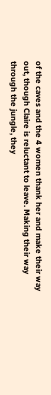of the caves and the 4 women thank her and make their way out, though Claire is reluctant to leave. Making their way through the jungle, they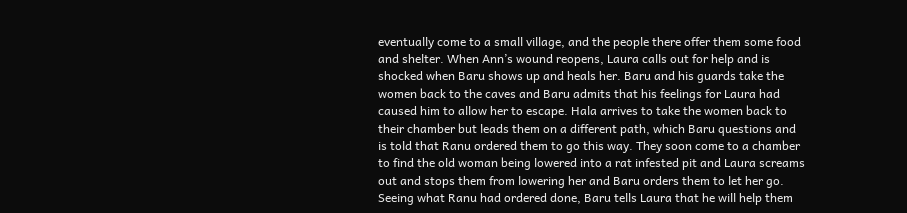eventually come to a small village, and the people there offer them some food and shelter. When Ann’s wound reopens, Laura calls out for help and is shocked when Baru shows up and heals her. Baru and his guards take the women back to the caves and Baru admits that his feelings for Laura had caused him to allow her to escape. Hala arrives to take the women back to their chamber but leads them on a different path, which Baru questions and is told that Ranu ordered them to go this way. They soon come to a chamber to find the old woman being lowered into a rat infested pit and Laura screams out and stops them from lowering her and Baru orders them to let her go. Seeing what Ranu had ordered done, Baru tells Laura that he will help them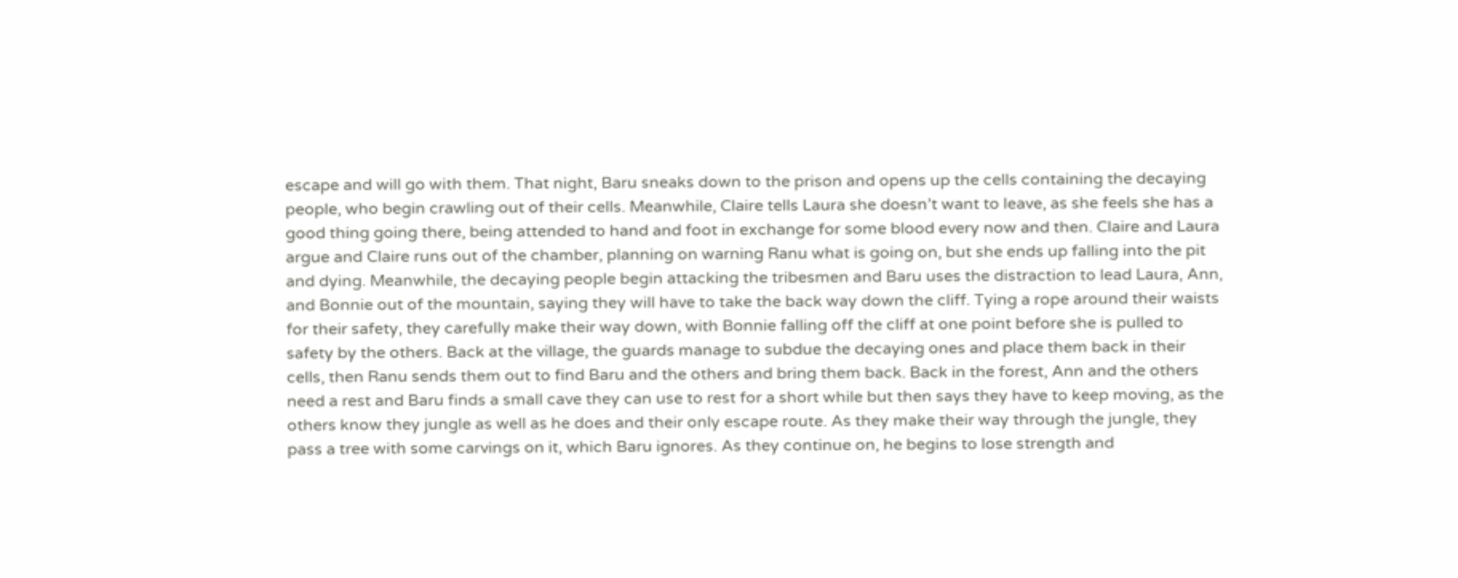escape and will go with them. That night, Baru sneaks down to the prison and opens up the cells containing the decaying people, who begin crawling out of their cells. Meanwhile, Claire tells Laura she doesn’t want to leave, as she feels she has a good thing going there, being attended to hand and foot in exchange for some blood every now and then. Claire and Laura argue and Claire runs out of the chamber, planning on warning Ranu what is going on, but she ends up falling into the pit and dying. Meanwhile, the decaying people begin attacking the tribesmen and Baru uses the distraction to lead Laura, Ann, and Bonnie out of the mountain, saying they will have to take the back way down the cliff. Tying a rope around their waists for their safety, they carefully make their way down, with Bonnie falling off the cliff at one point before she is pulled to safety by the others. Back at the village, the guards manage to subdue the decaying ones and place them back in their cells, then Ranu sends them out to find Baru and the others and bring them back. Back in the forest, Ann and the others need a rest and Baru finds a small cave they can use to rest for a short while but then says they have to keep moving, as the others know they jungle as well as he does and their only escape route. As they make their way through the jungle, they pass a tree with some carvings on it, which Baru ignores. As they continue on, he begins to lose strength and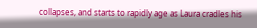collapses, and starts to rapidly age as Laura cradles his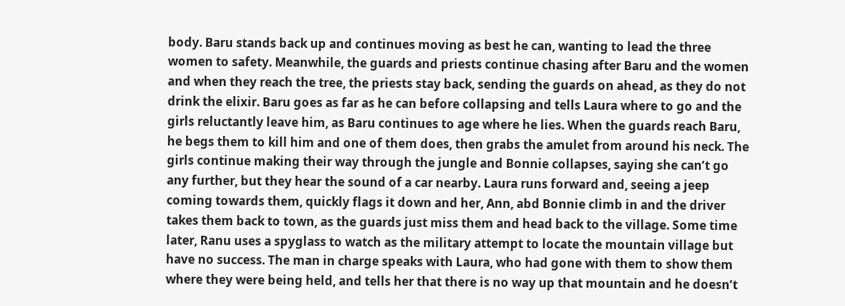body. Baru stands back up and continues moving as best he can, wanting to lead the three women to safety. Meanwhile, the guards and priests continue chasing after Baru and the women and when they reach the tree, the priests stay back, sending the guards on ahead, as they do not drink the elixir. Baru goes as far as he can before collapsing and tells Laura where to go and the girls reluctantly leave him, as Baru continues to age where he lies. When the guards reach Baru, he begs them to kill him and one of them does, then grabs the amulet from around his neck. The girls continue making their way through the jungle and Bonnie collapses, saying she can’t go any further, but they hear the sound of a car nearby. Laura runs forward and, seeing a jeep coming towards them, quickly flags it down and her, Ann, abd Bonnie climb in and the driver takes them back to town, as the guards just miss them and head back to the village. Some time later, Ranu uses a spyglass to watch as the military attempt to locate the mountain village but have no success. The man in charge speaks with Laura, who had gone with them to show them where they were being held, and tells her that there is no way up that mountain and he doesn’t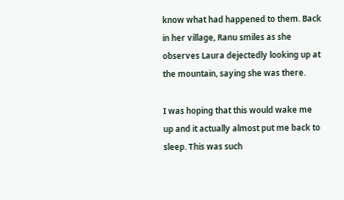know what had happened to them. Back in her village, Ranu smiles as she observes Laura dejectedly looking up at the mountain, saying she was there.

I was hoping that this would wake me up and it actually almost put me back to sleep. This was such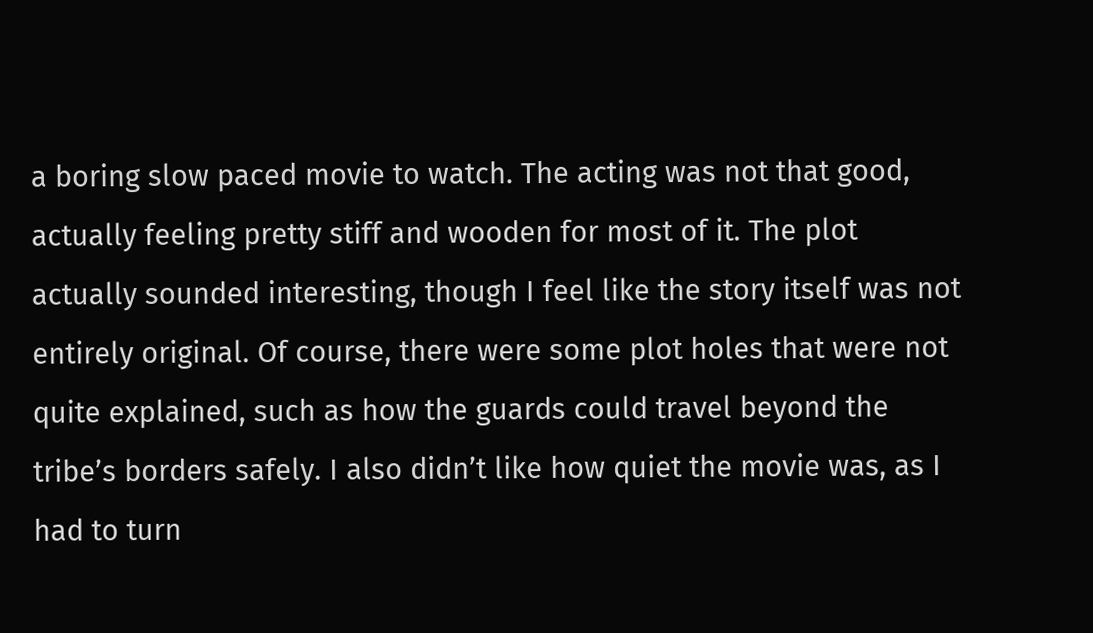a boring slow paced movie to watch. The acting was not that good, actually feeling pretty stiff and wooden for most of it. The plot actually sounded interesting, though I feel like the story itself was not entirely original. Of course, there were some plot holes that were not quite explained, such as how the guards could travel beyond the tribe’s borders safely. I also didn’t like how quiet the movie was, as I had to turn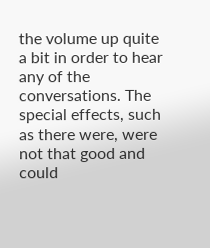the volume up quite a bit in order to hear any of the conversations. The special effects, such as there were, were not that good and could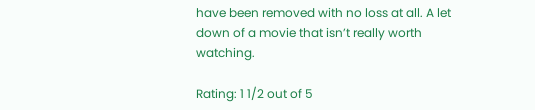have been removed with no loss at all. A let down of a movie that isn’t really worth watching.

Rating: 1 1/2 out of 5